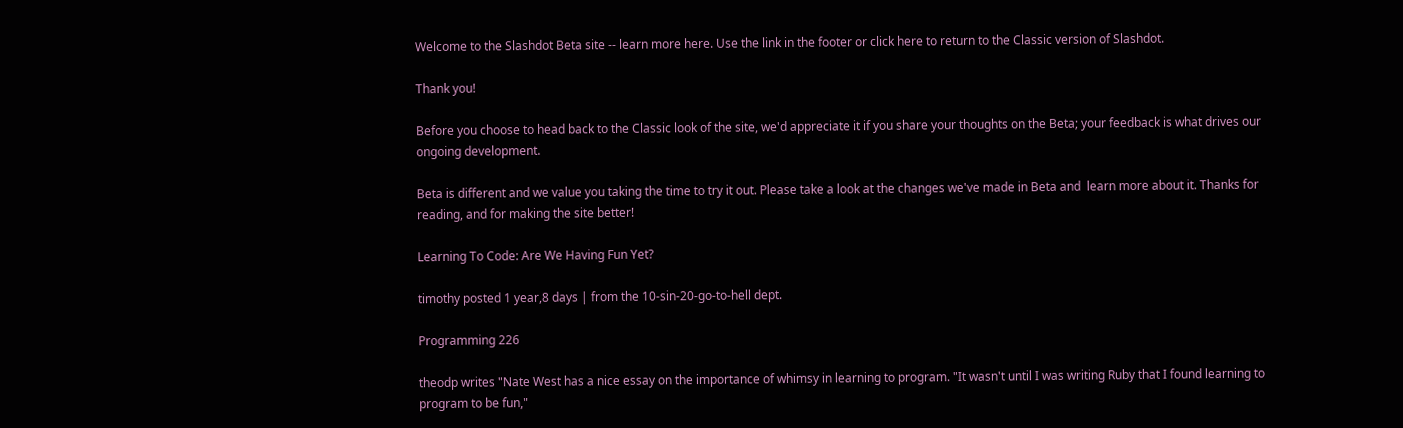Welcome to the Slashdot Beta site -- learn more here. Use the link in the footer or click here to return to the Classic version of Slashdot.

Thank you!

Before you choose to head back to the Classic look of the site, we'd appreciate it if you share your thoughts on the Beta; your feedback is what drives our ongoing development.

Beta is different and we value you taking the time to try it out. Please take a look at the changes we've made in Beta and  learn more about it. Thanks for reading, and for making the site better!

Learning To Code: Are We Having Fun Yet?

timothy posted 1 year,8 days | from the 10-sin-20-go-to-hell dept.

Programming 226

theodp writes "Nate West has a nice essay on the importance of whimsy in learning to program. "It wasn't until I was writing Ruby that I found learning to program to be fun,"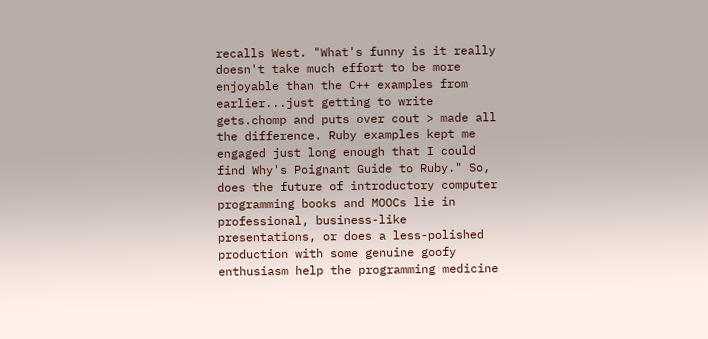recalls West. "What's funny is it really doesn't take much effort to be more enjoyable than the C++ examples from earlier...just getting to write gets.chomp and puts over cout > made all the difference. Ruby examples kept me engaged just long enough that I could find Why's Poignant Guide to Ruby." So, does the future of introductory computer programming books and MOOCs lie in professional, business-like presentations, or does a less-polished production with some genuine goofy enthusiasm help the programming medicine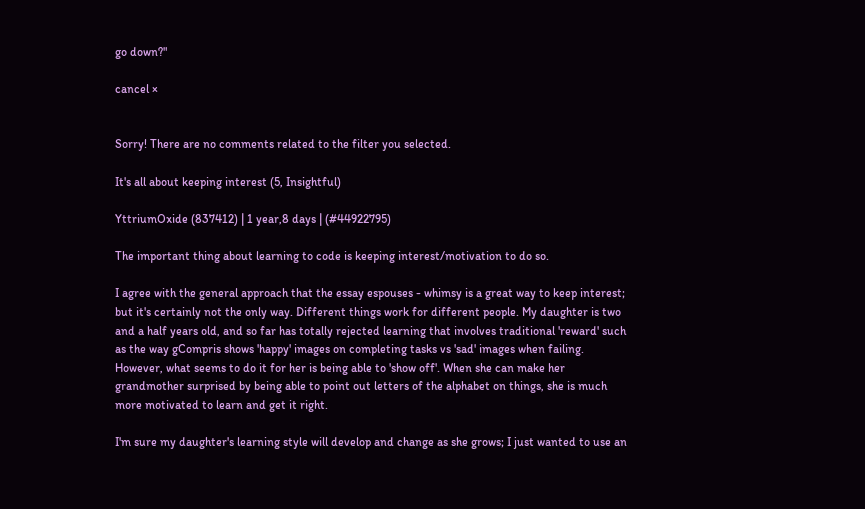go down?"

cancel ×


Sorry! There are no comments related to the filter you selected.

It's all about keeping interest (5, Insightful)

YttriumOxide (837412) | 1 year,8 days | (#44922795)

The important thing about learning to code is keeping interest/motivation to do so.

I agree with the general approach that the essay espouses - whimsy is a great way to keep interest; but it's certainly not the only way. Different things work for different people. My daughter is two and a half years old, and so far has totally rejected learning that involves traditional 'reward' such as the way gCompris shows 'happy' images on completing tasks vs 'sad' images when failing. However, what seems to do it for her is being able to 'show off'. When she can make her grandmother surprised by being able to point out letters of the alphabet on things, she is much more motivated to learn and get it right.

I'm sure my daughter's learning style will develop and change as she grows; I just wanted to use an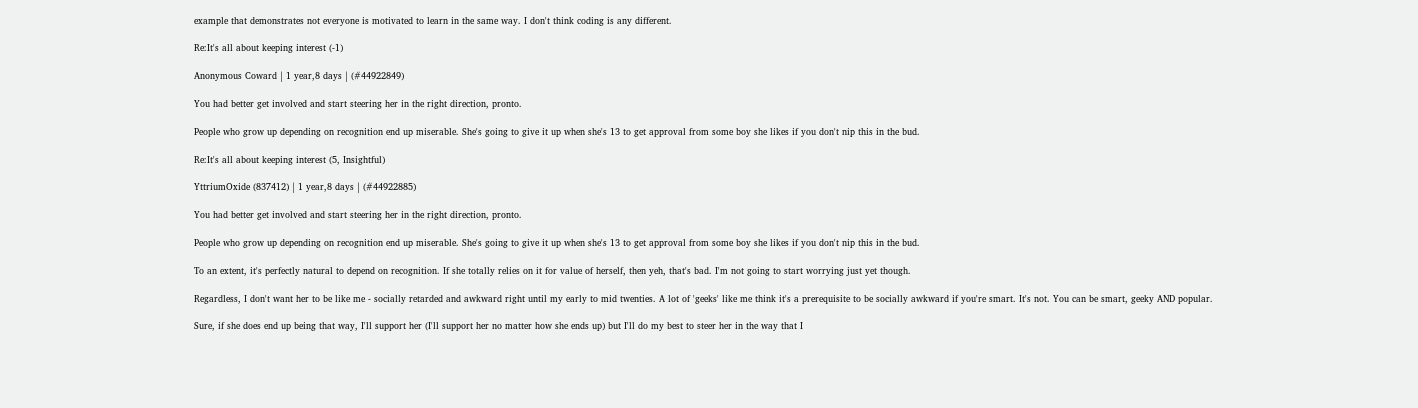example that demonstrates not everyone is motivated to learn in the same way. I don't think coding is any different.

Re:It's all about keeping interest (-1)

Anonymous Coward | 1 year,8 days | (#44922849)

You had better get involved and start steering her in the right direction, pronto.

People who grow up depending on recognition end up miserable. She's going to give it up when she's 13 to get approval from some boy she likes if you don't nip this in the bud.

Re:It's all about keeping interest (5, Insightful)

YttriumOxide (837412) | 1 year,8 days | (#44922885)

You had better get involved and start steering her in the right direction, pronto.

People who grow up depending on recognition end up miserable. She's going to give it up when she's 13 to get approval from some boy she likes if you don't nip this in the bud.

To an extent, it's perfectly natural to depend on recognition. If she totally relies on it for value of herself, then yeh, that's bad. I'm not going to start worrying just yet though.

Regardless, I don't want her to be like me - socially retarded and awkward right until my early to mid twenties. A lot of 'geeks' like me think it's a prerequisite to be socially awkward if you're smart. It's not. You can be smart, geeky AND popular.

Sure, if she does end up being that way, I'll support her (I'll support her no matter how she ends up) but I'll do my best to steer her in the way that I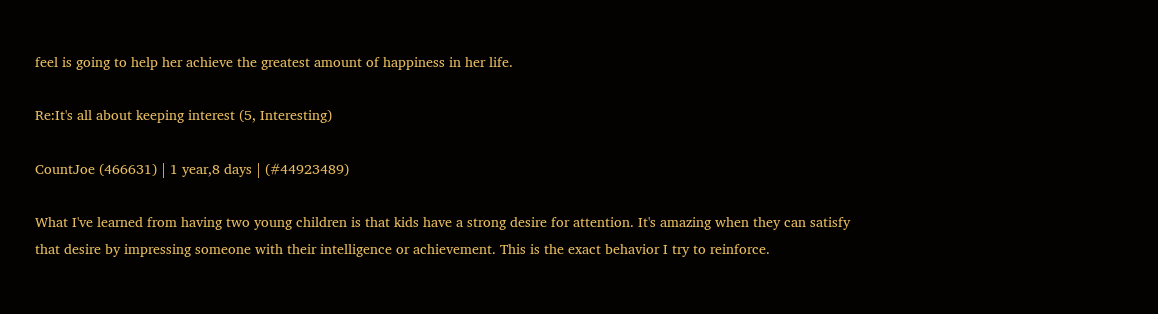feel is going to help her achieve the greatest amount of happiness in her life.

Re:It's all about keeping interest (5, Interesting)

CountJoe (466631) | 1 year,8 days | (#44923489)

What I've learned from having two young children is that kids have a strong desire for attention. It's amazing when they can satisfy that desire by impressing someone with their intelligence or achievement. This is the exact behavior I try to reinforce.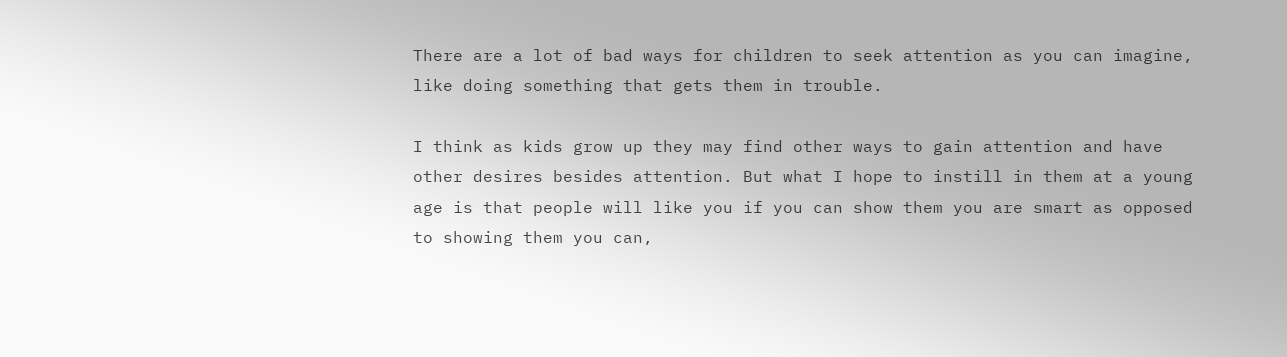There are a lot of bad ways for children to seek attention as you can imagine, like doing something that gets them in trouble.

I think as kids grow up they may find other ways to gain attention and have other desires besides attention. But what I hope to instill in them at a young age is that people will like you if you can show them you are smart as opposed to showing them you can,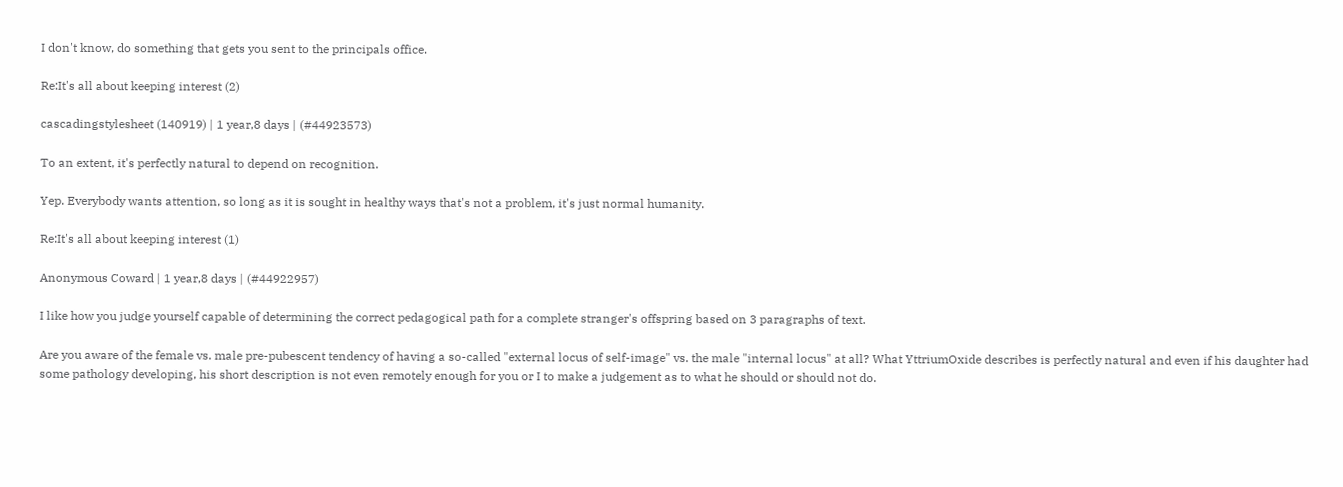I don't know, do something that gets you sent to the principals office.

Re:It's all about keeping interest (2)

cascadingstylesheet (140919) | 1 year,8 days | (#44923573)

To an extent, it's perfectly natural to depend on recognition.

Yep. Everybody wants attention, so long as it is sought in healthy ways that's not a problem, it's just normal humanity.

Re:It's all about keeping interest (1)

Anonymous Coward | 1 year,8 days | (#44922957)

I like how you judge yourself capable of determining the correct pedagogical path for a complete stranger's offspring based on 3 paragraphs of text.

Are you aware of the female vs. male pre-pubescent tendency of having a so-called "external locus of self-image" vs. the male "internal locus" at all? What YttriumOxide describes is perfectly natural and even if his daughter had some pathology developing, his short description is not even remotely enough for you or I to make a judgement as to what he should or should not do.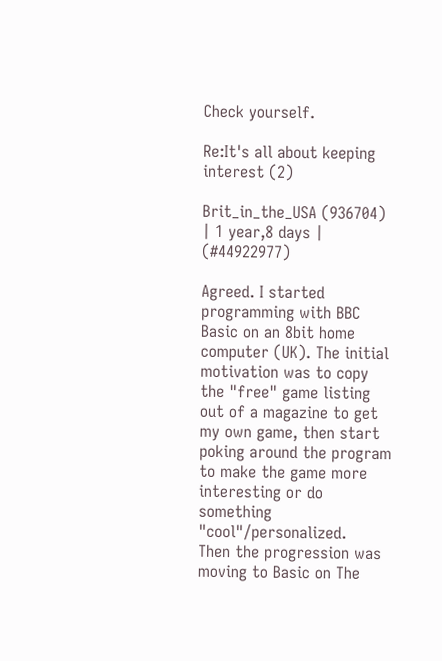Check yourself.

Re:It's all about keeping interest (2)

Brit_in_the_USA (936704) | 1 year,8 days | (#44922977)

Agreed. I started programming with BBC Basic on an 8bit home computer (UK). The initial motivation was to copy the "free" game listing out of a magazine to get my own game, then start poking around the program to make the game more interesting or do something "cool"/personalized.
Then the progression was moving to Basic on The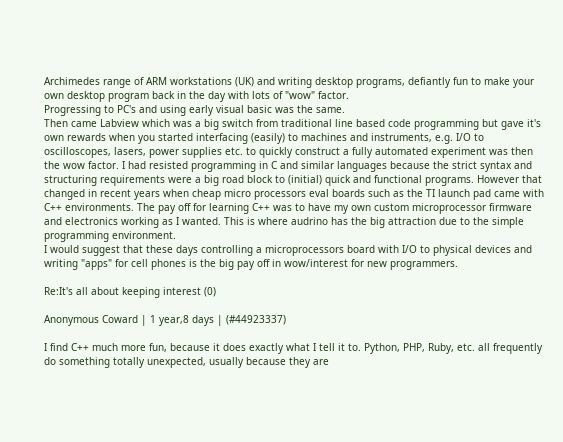Archimedes range of ARM workstations (UK) and writing desktop programs, defiantly fun to make your own desktop program back in the day with lots of "wow" factor.
Progressing to PC's and using early visual basic was the same.
Then came Labview which was a big switch from traditional line based code programming but gave it's own rewards when you started interfacing (easily) to machines and instruments, e.g. I/O to oscilloscopes, lasers, power supplies etc. to quickly construct a fully automated experiment was then the wow factor. I had resisted programming in C and similar languages because the strict syntax and structuring requirements were a big road block to (initial) quick and functional programs. However that changed in recent years when cheap micro processors eval boards such as the TI launch pad came with C++ environments. The pay off for learning C++ was to have my own custom microprocessor firmware and electronics working as I wanted. This is where audrino has the big attraction due to the simple programming environment.
I would suggest that these days controlling a microprocessors board with I/O to physical devices and writing "apps" for cell phones is the big pay off in wow/interest for new programmers.

Re:It's all about keeping interest (0)

Anonymous Coward | 1 year,8 days | (#44923337)

I find C++ much more fun, because it does exactly what I tell it to. Python, PHP, Ruby, etc. all frequently do something totally unexpected, usually because they are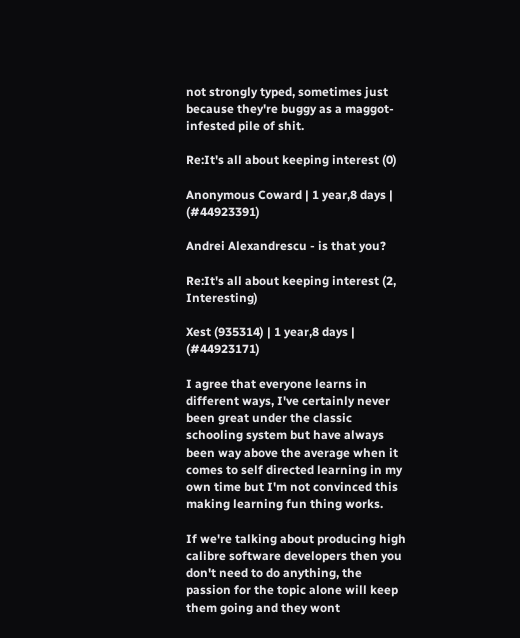not strongly typed, sometimes just because they're buggy as a maggot-infested pile of shit.

Re:It's all about keeping interest (0)

Anonymous Coward | 1 year,8 days | (#44923391)

Andrei Alexandrescu - is that you?

Re:It's all about keeping interest (2, Interesting)

Xest (935314) | 1 year,8 days | (#44923171)

I agree that everyone learns in different ways, I've certainly never been great under the classic schooling system but have always been way above the average when it comes to self directed learning in my own time but I'm not convinced this making learning fun thing works.

If we're talking about producing high calibre software developers then you don't need to do anything, the passion for the topic alone will keep them going and they wont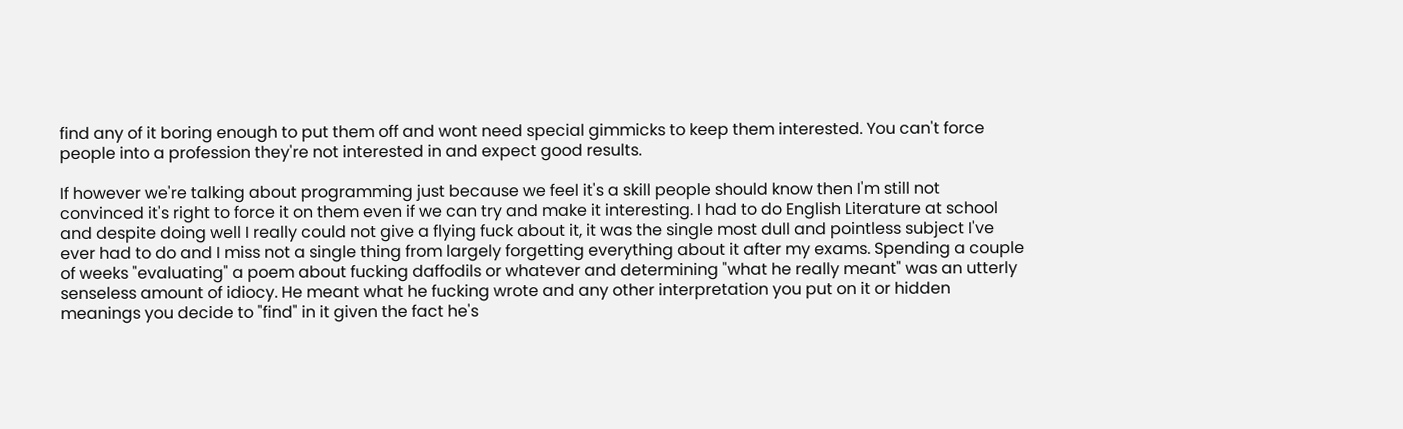find any of it boring enough to put them off and wont need special gimmicks to keep them interested. You can't force people into a profession they're not interested in and expect good results.

If however we're talking about programming just because we feel it's a skill people should know then I'm still not convinced it's right to force it on them even if we can try and make it interesting. I had to do English Literature at school and despite doing well I really could not give a flying fuck about it, it was the single most dull and pointless subject I've ever had to do and I miss not a single thing from largely forgetting everything about it after my exams. Spending a couple of weeks "evaluating" a poem about fucking daffodils or whatever and determining "what he really meant" was an utterly senseless amount of idiocy. He meant what he fucking wrote and any other interpretation you put on it or hidden meanings you decide to "find" in it given the fact he's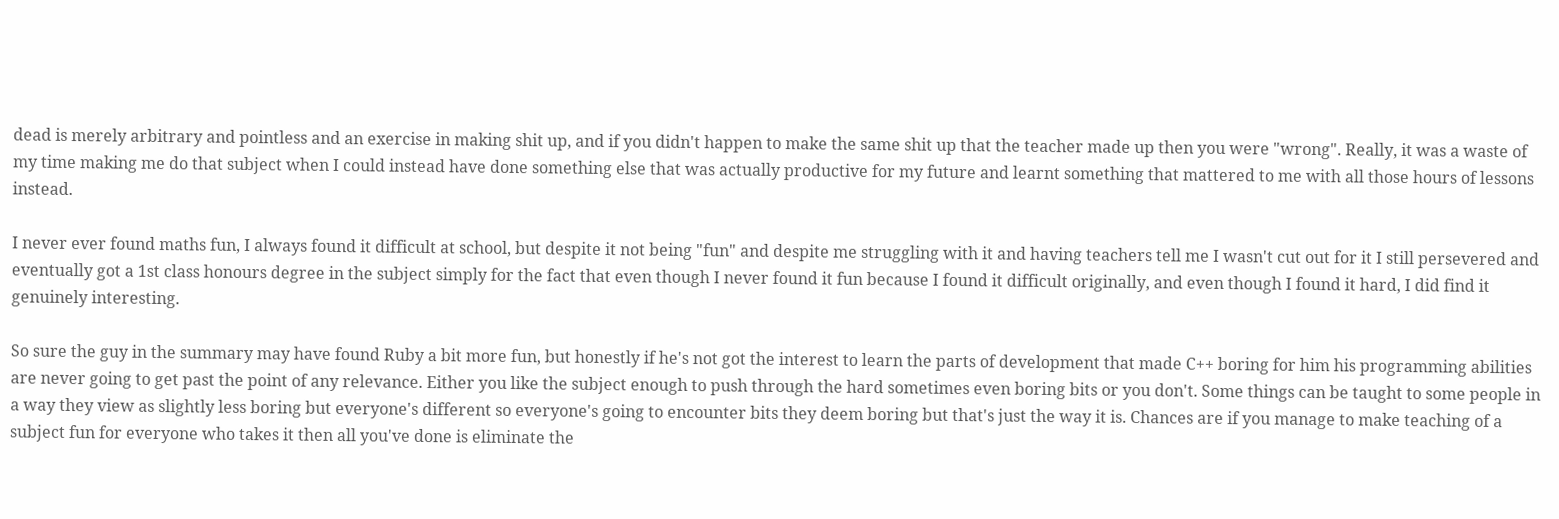dead is merely arbitrary and pointless and an exercise in making shit up, and if you didn't happen to make the same shit up that the teacher made up then you were "wrong". Really, it was a waste of my time making me do that subject when I could instead have done something else that was actually productive for my future and learnt something that mattered to me with all those hours of lessons instead.

I never ever found maths fun, I always found it difficult at school, but despite it not being "fun" and despite me struggling with it and having teachers tell me I wasn't cut out for it I still persevered and eventually got a 1st class honours degree in the subject simply for the fact that even though I never found it fun because I found it difficult originally, and even though I found it hard, I did find it genuinely interesting.

So sure the guy in the summary may have found Ruby a bit more fun, but honestly if he's not got the interest to learn the parts of development that made C++ boring for him his programming abilities are never going to get past the point of any relevance. Either you like the subject enough to push through the hard sometimes even boring bits or you don't. Some things can be taught to some people in a way they view as slightly less boring but everyone's different so everyone's going to encounter bits they deem boring but that's just the way it is. Chances are if you manage to make teaching of a subject fun for everyone who takes it then all you've done is eliminate the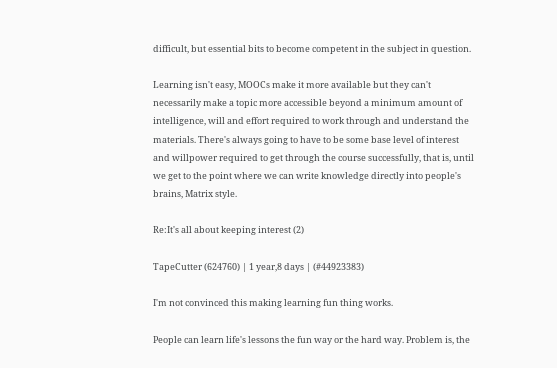difficult, but essential bits to become competent in the subject in question.

Learning isn't easy, MOOCs make it more available but they can't necessarily make a topic more accessible beyond a minimum amount of intelligence, will and effort required to work through and understand the materials. There's always going to have to be some base level of interest and willpower required to get through the course successfully, that is, until we get to the point where we can write knowledge directly into people's brains, Matrix style.

Re:It's all about keeping interest (2)

TapeCutter (624760) | 1 year,8 days | (#44923383)

I'm not convinced this making learning fun thing works.

People can learn life's lessons the fun way or the hard way. Problem is, the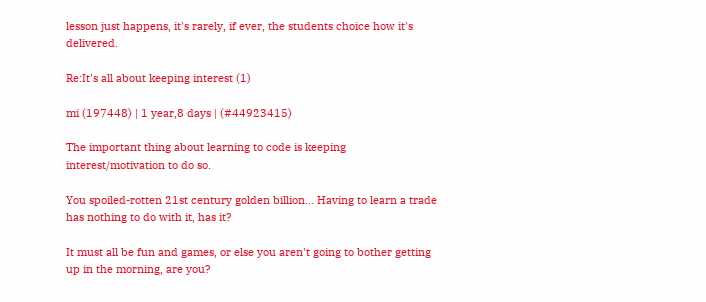lesson just happens, it's rarely, if ever, the students choice how it's delivered.

Re:It's all about keeping interest (1)

mi (197448) | 1 year,8 days | (#44923415)

The important thing about learning to code is keeping interest/motivation to do so.

You spoiled-rotten 21st century golden billion... Having to learn a trade has nothing to do with it, has it?

It must all be fun and games, or else you aren't going to bother getting up in the morning, are you?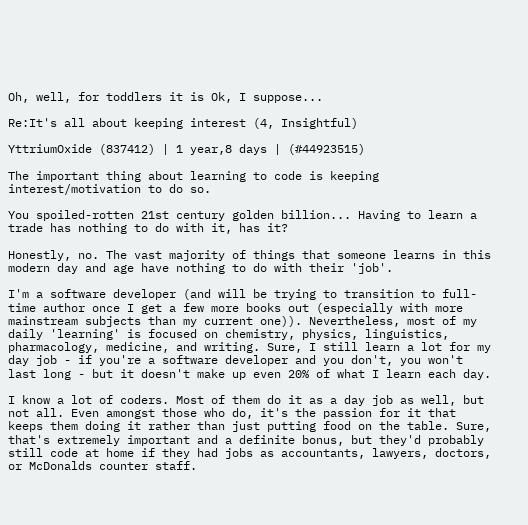Oh, well, for toddlers it is Ok, I suppose...

Re:It's all about keeping interest (4, Insightful)

YttriumOxide (837412) | 1 year,8 days | (#44923515)

The important thing about learning to code is keeping interest/motivation to do so.

You spoiled-rotten 21st century golden billion... Having to learn a trade has nothing to do with it, has it?

Honestly, no. The vast majority of things that someone learns in this modern day and age have nothing to do with their 'job'.

I'm a software developer (and will be trying to transition to full-time author once I get a few more books out (especially with more mainstream subjects than my current one)). Nevertheless, most of my daily 'learning' is focused on chemistry, physics, linguistics, pharmacology, medicine, and writing. Sure, I still learn a lot for my day job - if you're a software developer and you don't, you won't last long - but it doesn't make up even 20% of what I learn each day.

I know a lot of coders. Most of them do it as a day job as well, but not all. Even amongst those who do, it's the passion for it that keeps them doing it rather than just putting food on the table. Sure, that's extremely important and a definite bonus, but they'd probably still code at home if they had jobs as accountants, lawyers, doctors, or McDonalds counter staff.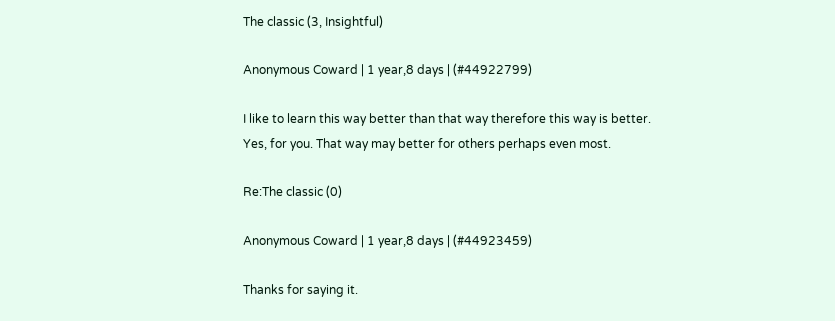The classic (3, Insightful)

Anonymous Coward | 1 year,8 days | (#44922799)

I like to learn this way better than that way therefore this way is better.
Yes, for you. That way may better for others perhaps even most.

Re:The classic (0)

Anonymous Coward | 1 year,8 days | (#44923459)

Thanks for saying it.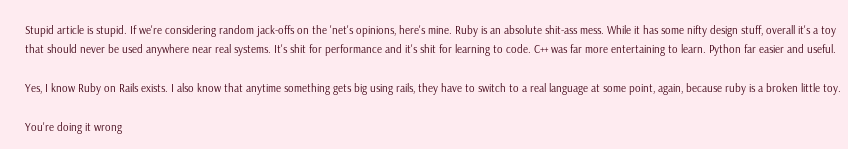Stupid article is stupid. If we're considering random jack-offs on the 'net's opinions, here's mine. Ruby is an absolute shit-ass mess. While it has some nifty design stuff, overall it's a toy that should never be used anywhere near real systems. It's shit for performance and it's shit for learning to code. C++ was far more entertaining to learn. Python far easier and useful.

Yes, I know Ruby on Rails exists. I also know that anytime something gets big using rails, they have to switch to a real language at some point, again, because ruby is a broken little toy.

You're doing it wrong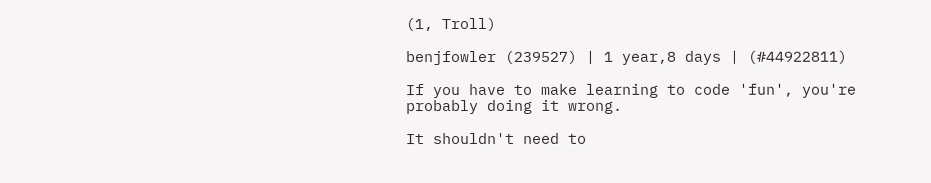(1, Troll)

benjfowler (239527) | 1 year,8 days | (#44922811)

If you have to make learning to code 'fun', you're probably doing it wrong.

It shouldn't need to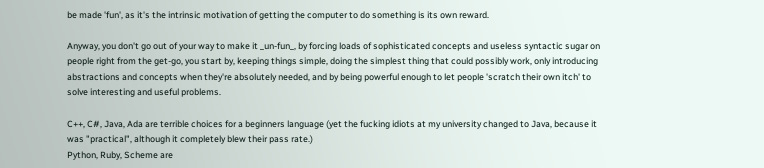be made 'fun', as it's the intrinsic motivation of getting the computer to do something is its own reward.

Anyway, you don't go out of your way to make it _un-fun_, by forcing loads of sophisticated concepts and useless syntactic sugar on people right from the get-go, you start by, keeping things simple, doing the simplest thing that could possibly work, only introducing abstractions and concepts when they're absolutely needed, and by being powerful enough to let people 'scratch their own itch' to solve interesting and useful problems.

C++, C#, Java, Ada are terrible choices for a beginners language (yet the fucking idiots at my university changed to Java, because it was "practical", although it completely blew their pass rate.)
Python, Ruby, Scheme are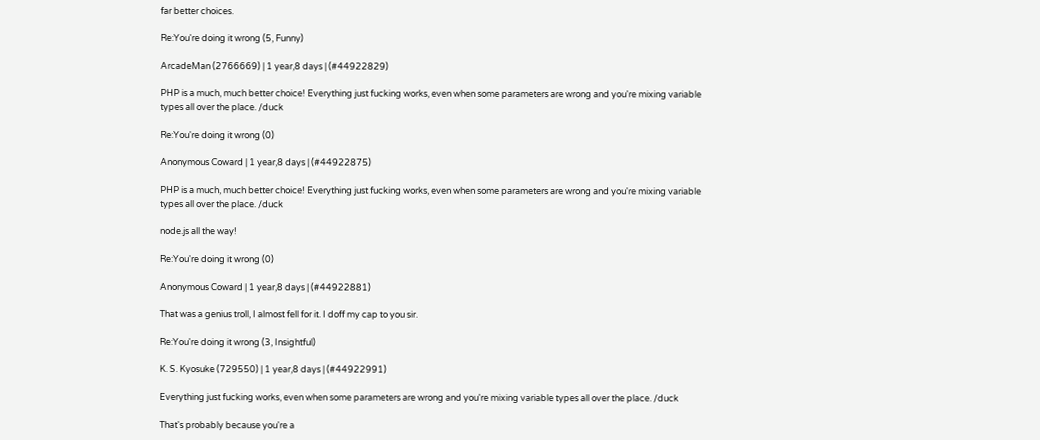far better choices.

Re:You're doing it wrong (5, Funny)

ArcadeMan (2766669) | 1 year,8 days | (#44922829)

PHP is a much, much better choice! Everything just fucking works, even when some parameters are wrong and you're mixing variable types all over the place. /duck

Re:You're doing it wrong (0)

Anonymous Coward | 1 year,8 days | (#44922875)

PHP is a much, much better choice! Everything just fucking works, even when some parameters are wrong and you're mixing variable types all over the place. /duck

node.js all the way!

Re:You're doing it wrong (0)

Anonymous Coward | 1 year,8 days | (#44922881)

That was a genius troll, I almost fell for it. I doff my cap to you sir.

Re:You're doing it wrong (3, Insightful)

K. S. Kyosuke (729550) | 1 year,8 days | (#44922991)

Everything just fucking works, even when some parameters are wrong and you're mixing variable types all over the place. /duck

That's probably because you're a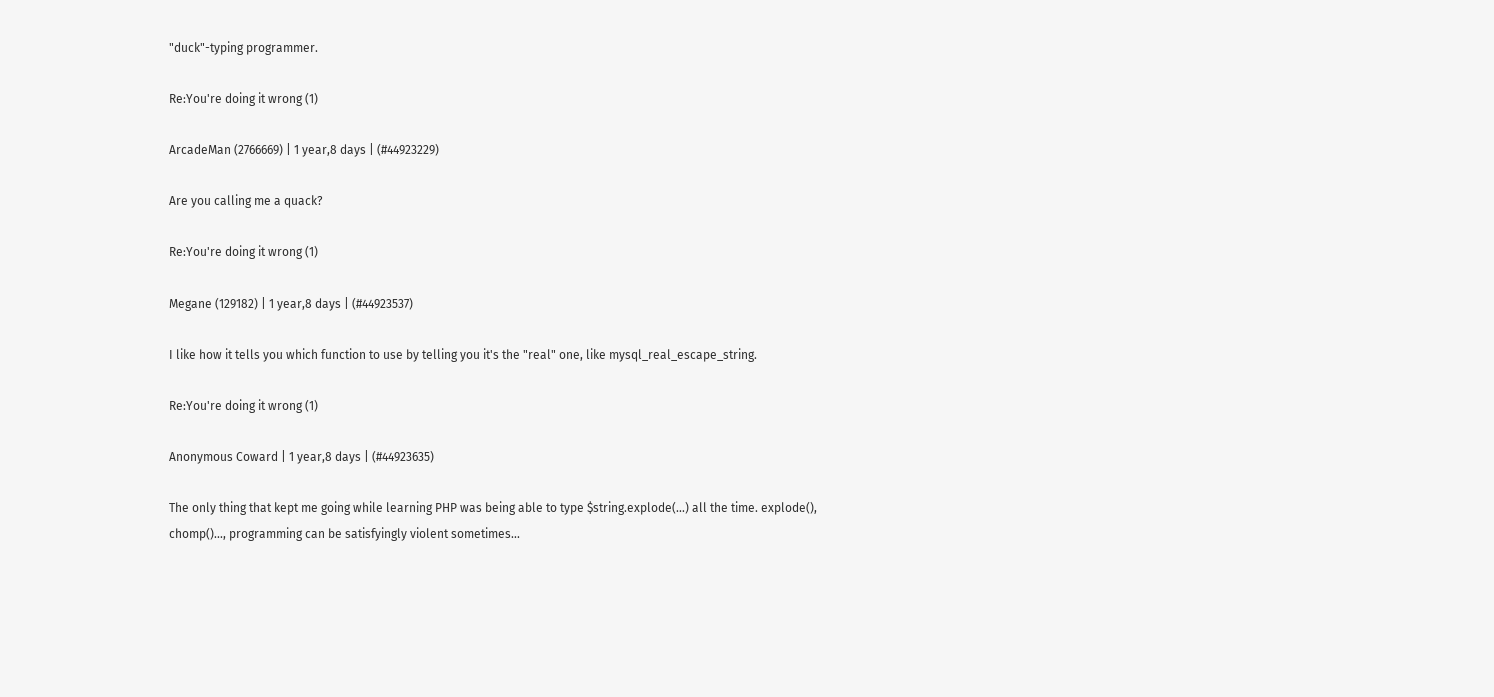"duck"-typing programmer.

Re:You're doing it wrong (1)

ArcadeMan (2766669) | 1 year,8 days | (#44923229)

Are you calling me a quack?

Re:You're doing it wrong (1)

Megane (129182) | 1 year,8 days | (#44923537)

I like how it tells you which function to use by telling you it's the "real" one, like mysql_real_escape_string.

Re:You're doing it wrong (1)

Anonymous Coward | 1 year,8 days | (#44923635)

The only thing that kept me going while learning PHP was being able to type $string.explode(...) all the time. explode(), chomp()..., programming can be satisfyingly violent sometimes...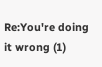Re:You're doing it wrong (1)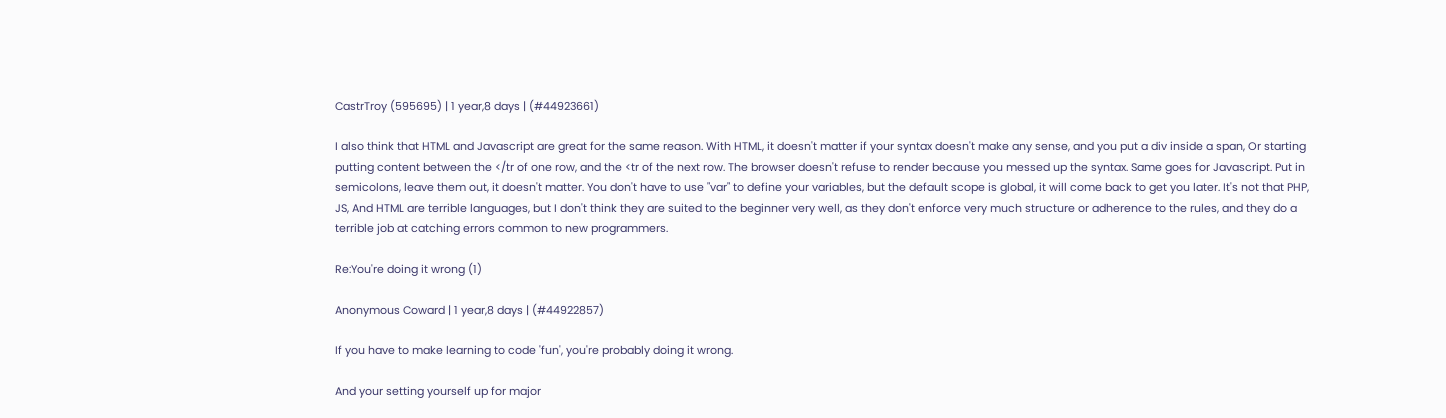CastrTroy (595695) | 1 year,8 days | (#44923661)

I also think that HTML and Javascript are great for the same reason. With HTML, it doesn't matter if your syntax doesn't make any sense, and you put a div inside a span, Or starting putting content between the </tr of one row, and the <tr of the next row. The browser doesn't refuse to render because you messed up the syntax. Same goes for Javascript. Put in semicolons, leave them out, it doesn't matter. You don't have to use "var" to define your variables, but the default scope is global, it will come back to get you later. It's not that PHP, JS, And HTML are terrible languages, but I don't think they are suited to the beginner very well, as they don't enforce very much structure or adherence to the rules, and they do a terrible job at catching errors common to new programmers.

Re:You're doing it wrong (1)

Anonymous Coward | 1 year,8 days | (#44922857)

If you have to make learning to code 'fun', you're probably doing it wrong.

And your setting yourself up for major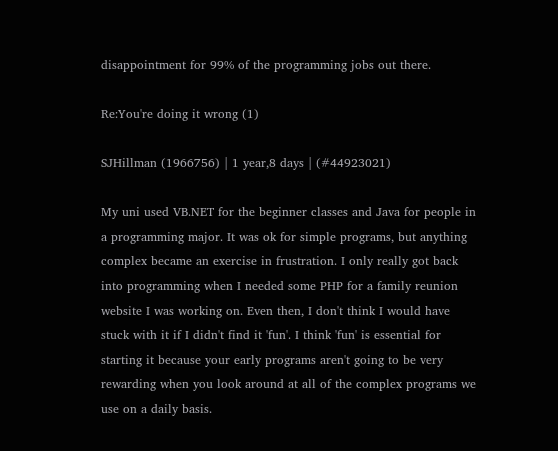disappointment for 99% of the programming jobs out there.

Re:You're doing it wrong (1)

SJHillman (1966756) | 1 year,8 days | (#44923021)

My uni used VB.NET for the beginner classes and Java for people in a programming major. It was ok for simple programs, but anything complex became an exercise in frustration. I only really got back into programming when I needed some PHP for a family reunion website I was working on. Even then, I don't think I would have stuck with it if I didn't find it 'fun'. I think 'fun' is essential for starting it because your early programs aren't going to be very rewarding when you look around at all of the complex programs we use on a daily basis.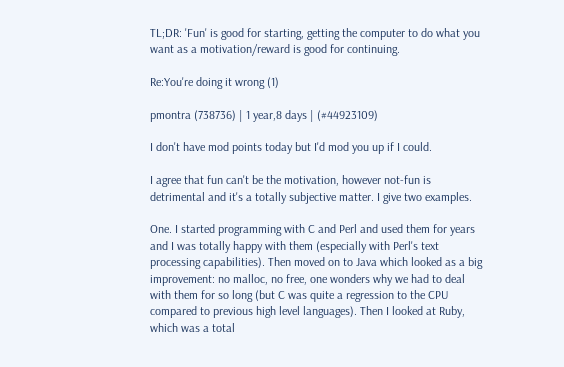TL;DR: 'Fun' is good for starting, getting the computer to do what you want as a motivation/reward is good for continuing.

Re:You're doing it wrong (1)

pmontra (738736) | 1 year,8 days | (#44923109)

I don't have mod points today but I'd mod you up if I could.

I agree that fun can't be the motivation, however not-fun is detrimental and it's a totally subjective matter. I give two examples.

One. I started programming with C and Perl and used them for years and I was totally happy with them (especially with Perl's text processing capabilities). Then moved on to Java which looked as a big improvement: no malloc, no free, one wonders why we had to deal with them for so long (but C was quite a regression to the CPU compared to previous high level languages). Then I looked at Ruby, which was a total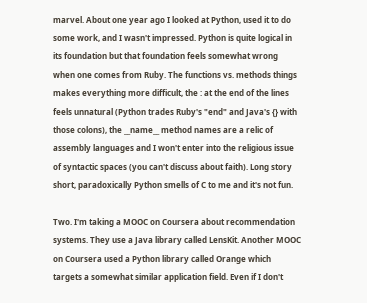marvel. About one year ago I looked at Python, used it to do some work, and I wasn't impressed. Python is quite logical in its foundation but that foundation feels somewhat wrong when one comes from Ruby. The functions vs. methods things makes everything more difficult, the : at the end of the lines feels unnatural (Python trades Ruby's "end" and Java's {} with those colons), the __name__ method names are a relic of assembly languages and I won't enter into the religious issue of syntactic spaces (you can't discuss about faith). Long story short, paradoxically Python smells of C to me and it's not fun.

Two. I'm taking a MOOC on Coursera about recommendation systems. They use a Java library called LensKit. Another MOOC on Coursera used a Python library called Orange which targets a somewhat similar application field. Even if I don't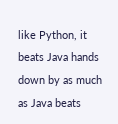like Python, it beats Java hands down by as much as Java beats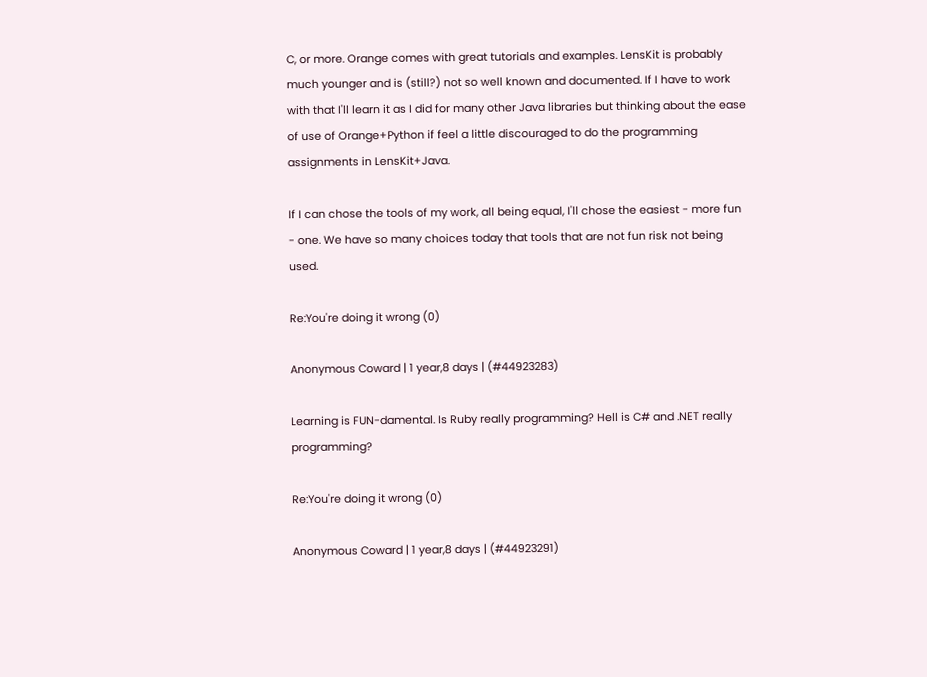C, or more. Orange comes with great tutorials and examples. LensKit is probably much younger and is (still?) not so well known and documented. If I have to work with that I'll learn it as I did for many other Java libraries but thinking about the ease of use of Orange+Python if feel a little discouraged to do the programming assignments in LensKit+Java.

If I can chose the tools of my work, all being equal, I'll chose the easiest - more fun - one. We have so many choices today that tools that are not fun risk not being used.

Re:You're doing it wrong (0)

Anonymous Coward | 1 year,8 days | (#44923283)

Learning is FUN-damental. Is Ruby really programming? Hell is C# and .NET really programming?

Re:You're doing it wrong (0)

Anonymous Coward | 1 year,8 days | (#44923291)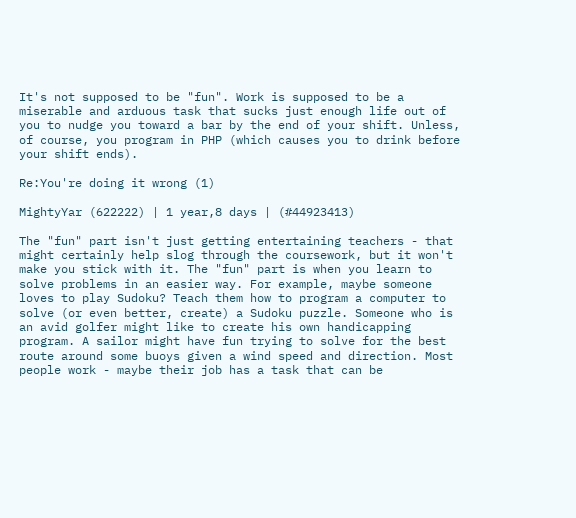It's not supposed to be "fun". Work is supposed to be a miserable and arduous task that sucks just enough life out of you to nudge you toward a bar by the end of your shift. Unless, of course, you program in PHP (which causes you to drink before your shift ends).

Re:You're doing it wrong (1)

MightyYar (622222) | 1 year,8 days | (#44923413)

The "fun" part isn't just getting entertaining teachers - that might certainly help slog through the coursework, but it won't make you stick with it. The "fun" part is when you learn to solve problems in an easier way. For example, maybe someone loves to play Sudoku? Teach them how to program a computer to solve (or even better, create) a Sudoku puzzle. Someone who is an avid golfer might like to create his own handicapping program. A sailor might have fun trying to solve for the best route around some buoys given a wind speed and direction. Most people work - maybe their job has a task that can be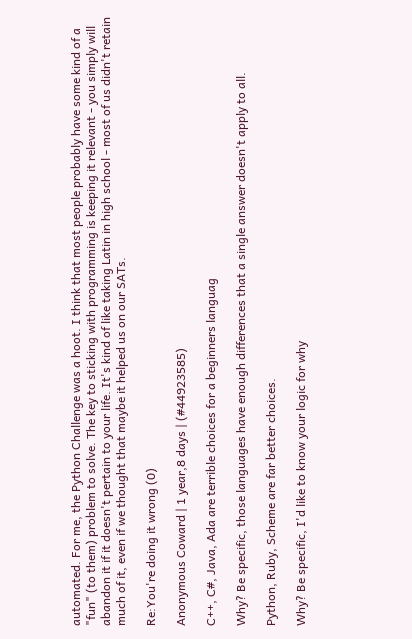automated. For me, the Python Challenge was a hoot. I think that most people probably have some kind of a "fun" (to them) problem to solve. The key to sticking with programming is keeping it relevant - you simply will abandon it if it doesn't pertain to your life. It's kind of like taking Latin in high school - most of us didn't retain much of it, even if we thought that maybe it helped us on our SATs.

Re:You're doing it wrong (0)

Anonymous Coward | 1 year,8 days | (#44923585)

C++, C#, Java, Ada are terrible choices for a beginners languag

Why? Be specific, those languages have enough differences that a single answer doesn't apply to all.

Python, Ruby, Scheme are far better choices.

Why? Be specific, I'd like to know your logic for why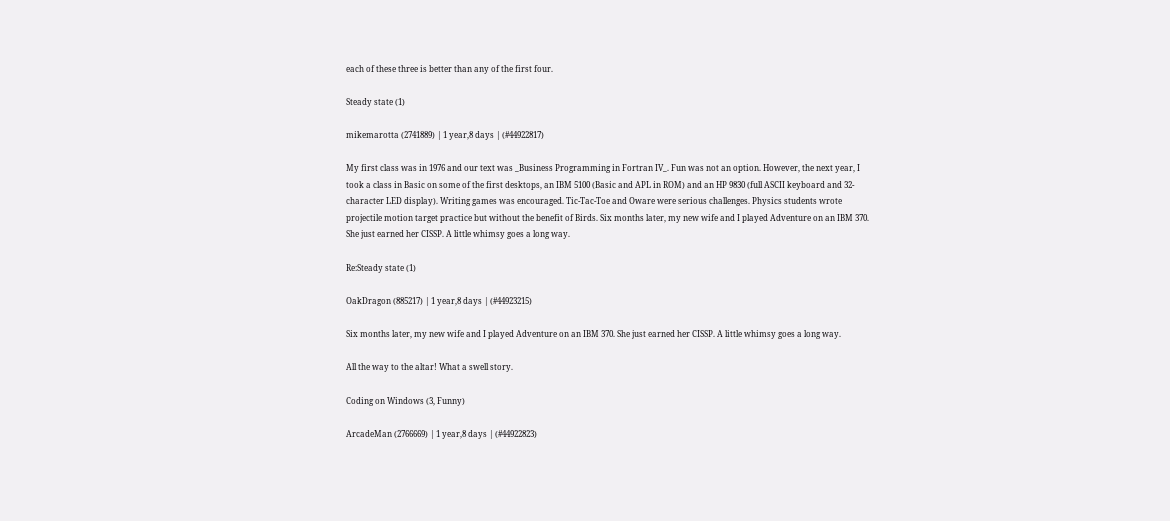each of these three is better than any of the first four.

Steady state (1)

mikemarotta (2741889) | 1 year,8 days | (#44922817)

My first class was in 1976 and our text was _Business Programming in Fortran IV_. Fun was not an option. However, the next year, I took a class in Basic on some of the first desktops, an IBM 5100 (Basic and APL in ROM) and an HP 9830 (full ASCII keyboard and 32-character LED display). Writing games was encouraged. Tic-Tac-Toe and Oware were serious challenges. Physics students wrote projectile motion target practice but without the benefit of Birds. Six months later, my new wife and I played Adventure on an IBM 370. She just earned her CISSP. A little whimsy goes a long way.

Re:Steady state (1)

OakDragon (885217) | 1 year,8 days | (#44923215)

Six months later, my new wife and I played Adventure on an IBM 370. She just earned her CISSP. A little whimsy goes a long way.

All the way to the altar! What a swell story.

Coding on Windows (3, Funny)

ArcadeMan (2766669) | 1 year,8 days | (#44922823)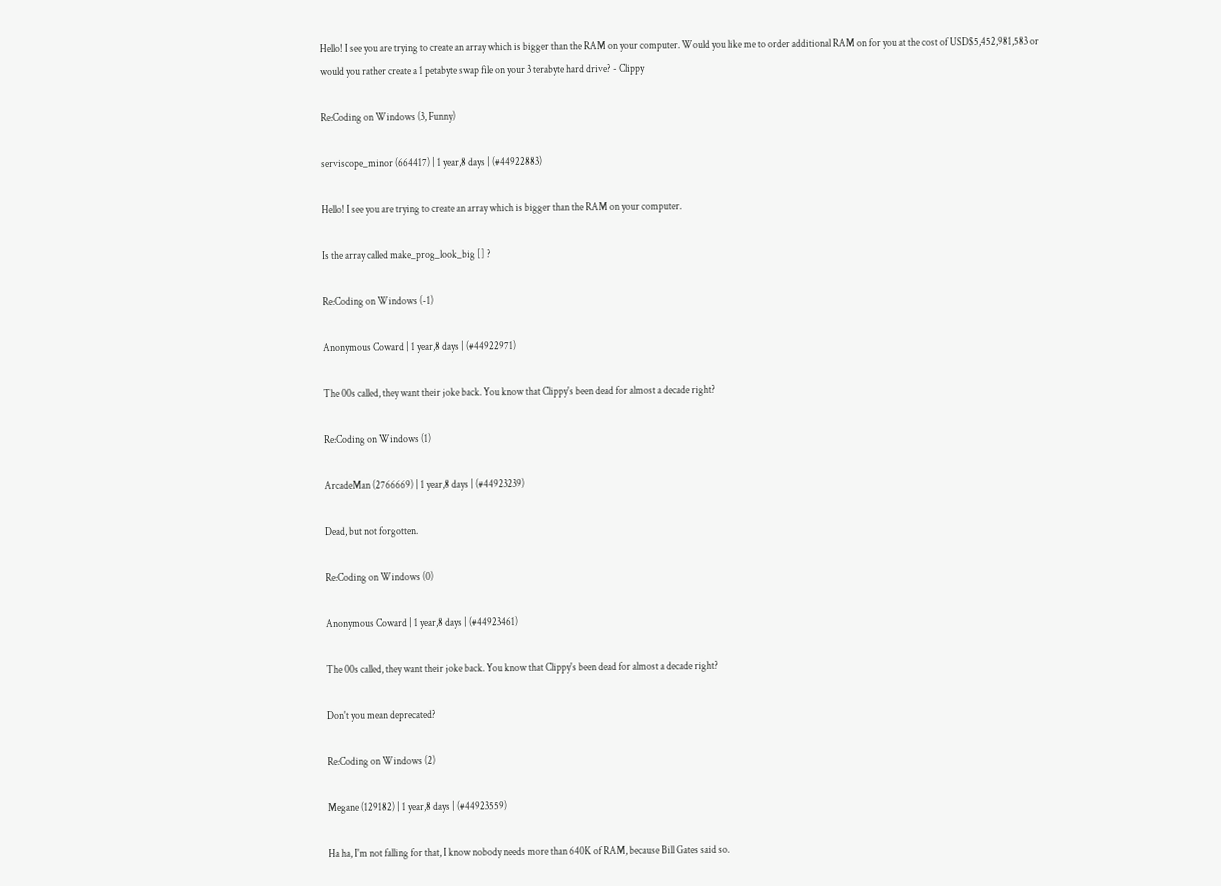Hello! I see you are trying to create an array which is bigger than the RAM on your computer. Would you like me to order additional RAM on for you at the cost of USD$5,452,981,583 or would you rather create a 1 petabyte swap file on your 3 terabyte hard drive? - Clippy

Re:Coding on Windows (3, Funny)

serviscope_minor (664417) | 1 year,8 days | (#44922883)

Hello! I see you are trying to create an array which is bigger than the RAM on your computer.

Is the array called make_prog_look_big [] ?

Re:Coding on Windows (-1)

Anonymous Coward | 1 year,8 days | (#44922971)

The 00s called, they want their joke back. You know that Clippy's been dead for almost a decade right?

Re:Coding on Windows (1)

ArcadeMan (2766669) | 1 year,8 days | (#44923239)

Dead, but not forgotten.

Re:Coding on Windows (0)

Anonymous Coward | 1 year,8 days | (#44923461)

The 00s called, they want their joke back. You know that Clippy's been dead for almost a decade right?

Don't you mean deprecated?

Re:Coding on Windows (2)

Megane (129182) | 1 year,8 days | (#44923559)

Ha ha, I'm not falling for that, I know nobody needs more than 640K of RAM, because Bill Gates said so.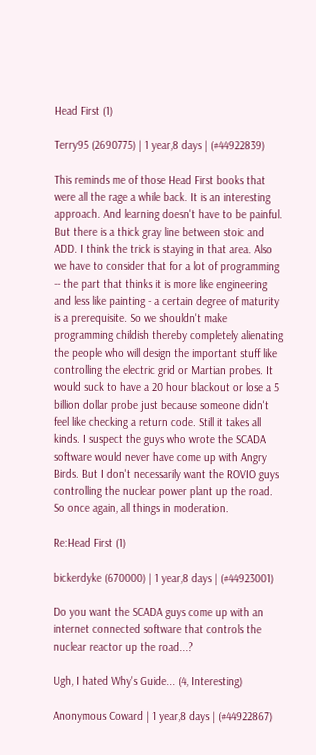Head First (1)

Terry95 (2690775) | 1 year,8 days | (#44922839)

This reminds me of those Head First books that were all the rage a while back. It is an interesting approach. And learning doesn't have to be painful. But there is a thick gray line between stoic and ADD. I think the trick is staying in that area. Also we have to consider that for a lot of programming -- the part that thinks it is more like engineering and less like painting - a certain degree of maturity is a prerequisite. So we shouldn't make programming childish thereby completely alienating the people who will design the important stuff like controlling the electric grid or Martian probes. It would suck to have a 20 hour blackout or lose a 5 billion dollar probe just because someone didn't feel like checking a return code. Still it takes all kinds. I suspect the guys who wrote the SCADA software would never have come up with Angry Birds. But I don't necessarily want the ROVIO guys controlling the nuclear power plant up the road. So once again, all things in moderation.

Re:Head First (1)

bickerdyke (670000) | 1 year,8 days | (#44923001)

Do you want the SCADA guys come up with an internet connected software that controls the nuclear reactor up the road...?

Ugh, I hated Why's Guide... (4, Interesting)

Anonymous Coward | 1 year,8 days | (#44922867)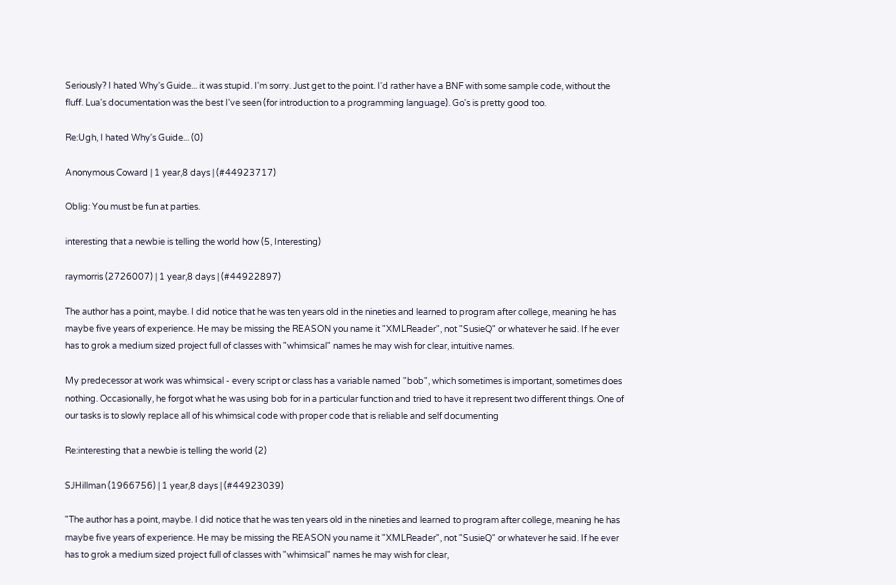Seriously? I hated Why's Guide... it was stupid. I'm sorry. Just get to the point. I'd rather have a BNF with some sample code, without the fluff. Lua's documentation was the best I've seen (for introduction to a programming language). Go's is pretty good too.

Re:Ugh, I hated Why's Guide... (0)

Anonymous Coward | 1 year,8 days | (#44923717)

Oblig: You must be fun at parties.

interesting that a newbie is telling the world how (5, Interesting)

raymorris (2726007) | 1 year,8 days | (#44922897)

The author has a point, maybe. I did notice that he was ten years old in the nineties and learned to program after college, meaning he has maybe five years of experience. He may be missing the REASON you name it "XMLReader", not "SusieQ" or whatever he said. If he ever has to grok a medium sized project full of classes with "whimsical" names he may wish for clear, intuitive names.

My predecessor at work was whimsical - every script or class has a variable named "bob", which sometimes is important, sometimes does nothing. Occasionally, he forgot what he was using bob for in a particular function and tried to have it represent two different things. One of our tasks is to slowly replace all of his whimsical code with proper code that is reliable and self documenting

Re:interesting that a newbie is telling the world (2)

SJHillman (1966756) | 1 year,8 days | (#44923039)

"The author has a point, maybe. I did notice that he was ten years old in the nineties and learned to program after college, meaning he has maybe five years of experience. He may be missing the REASON you name it "XMLReader", not "SusieQ" or whatever he said. If he ever has to grok a medium sized project full of classes with "whimsical" names he may wish for clear,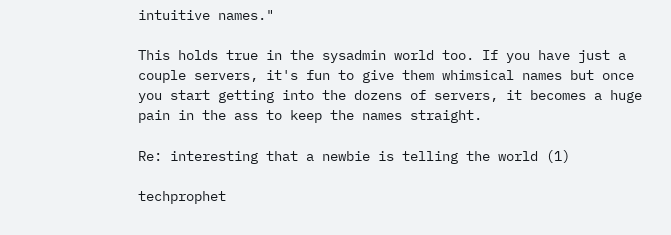intuitive names."

This holds true in the sysadmin world too. If you have just a couple servers, it's fun to give them whimsical names but once you start getting into the dozens of servers, it becomes a huge pain in the ass to keep the names straight.

Re: interesting that a newbie is telling the world (1)

techprophet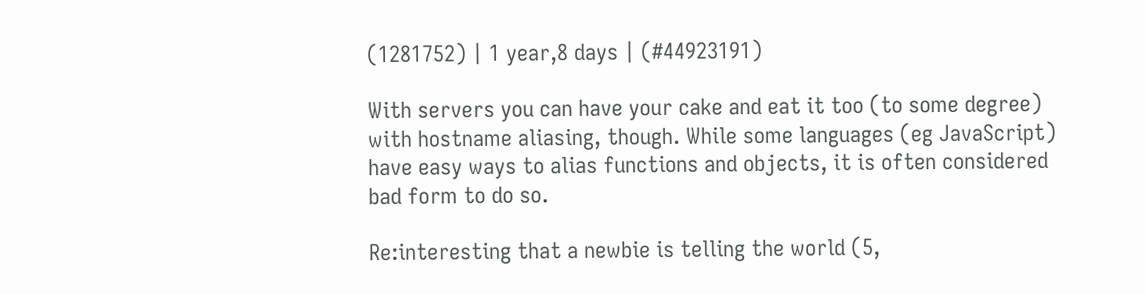(1281752) | 1 year,8 days | (#44923191)

With servers you can have your cake and eat it too (to some degree) with hostname aliasing, though. While some languages (eg JavaScript) have easy ways to alias functions and objects, it is often considered bad form to do so.

Re:interesting that a newbie is telling the world (5,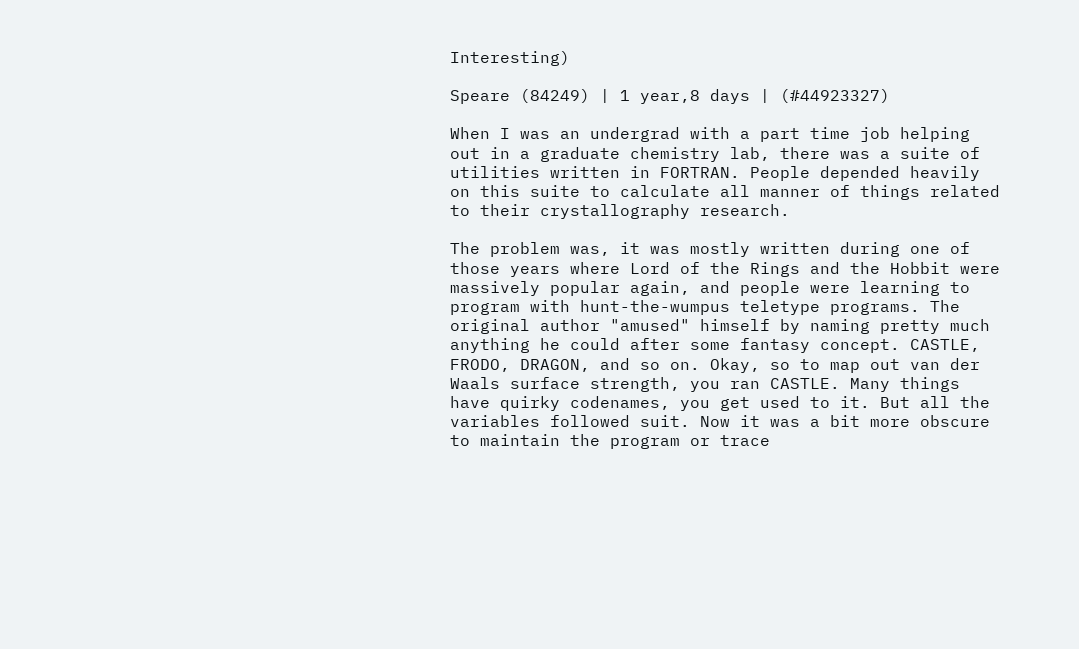Interesting)

Speare (84249) | 1 year,8 days | (#44923327)

When I was an undergrad with a part time job helping out in a graduate chemistry lab, there was a suite of utilities written in FORTRAN. People depended heavily on this suite to calculate all manner of things related to their crystallography research.

The problem was, it was mostly written during one of those years where Lord of the Rings and the Hobbit were massively popular again, and people were learning to program with hunt-the-wumpus teletype programs. The original author "amused" himself by naming pretty much anything he could after some fantasy concept. CASTLE, FRODO, DRAGON, and so on. Okay, so to map out van der Waals surface strength, you ran CASTLE. Many things have quirky codenames, you get used to it. But all the variables followed suit. Now it was a bit more obscure to maintain the program or trace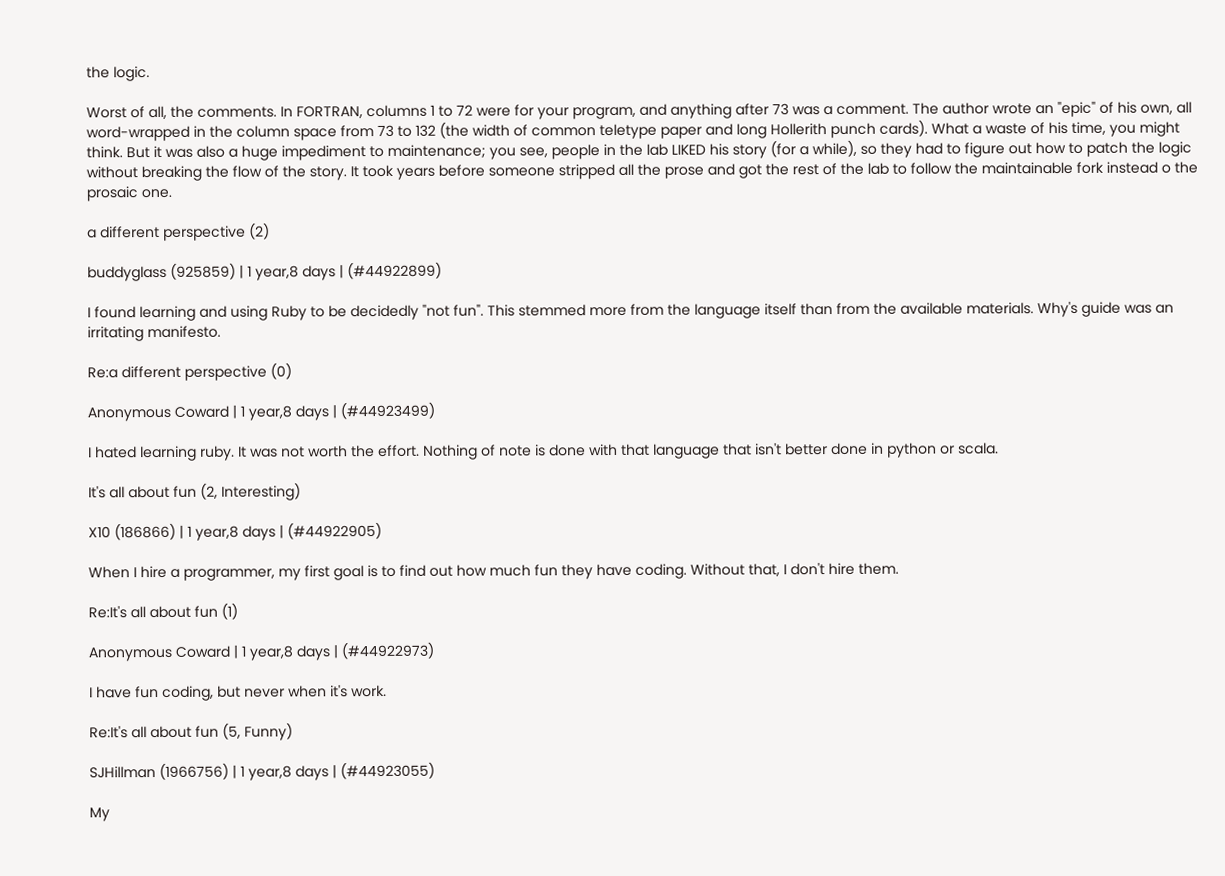the logic.

Worst of all, the comments. In FORTRAN, columns 1 to 72 were for your program, and anything after 73 was a comment. The author wrote an "epic" of his own, all word-wrapped in the column space from 73 to 132 (the width of common teletype paper and long Hollerith punch cards). What a waste of his time, you might think. But it was also a huge impediment to maintenance; you see, people in the lab LIKED his story (for a while), so they had to figure out how to patch the logic without breaking the flow of the story. It took years before someone stripped all the prose and got the rest of the lab to follow the maintainable fork instead o the prosaic one.

a different perspective (2)

buddyglass (925859) | 1 year,8 days | (#44922899)

I found learning and using Ruby to be decidedly "not fun". This stemmed more from the language itself than from the available materials. Why's guide was an irritating manifesto.

Re:a different perspective (0)

Anonymous Coward | 1 year,8 days | (#44923499)

I hated learning ruby. It was not worth the effort. Nothing of note is done with that language that isn't better done in python or scala.

It's all about fun (2, Interesting)

X10 (186866) | 1 year,8 days | (#44922905)

When I hire a programmer, my first goal is to find out how much fun they have coding. Without that, I don't hire them.

Re:It's all about fun (1)

Anonymous Coward | 1 year,8 days | (#44922973)

I have fun coding, but never when it's work.

Re:It's all about fun (5, Funny)

SJHillman (1966756) | 1 year,8 days | (#44923055)

My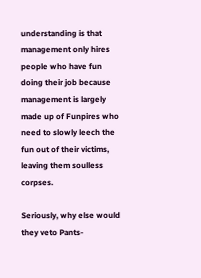understanding is that management only hires people who have fun doing their job because management is largely made up of Funpires who need to slowly leech the fun out of their victims, leaving them soulless corpses.

Seriously, why else would they veto Pants-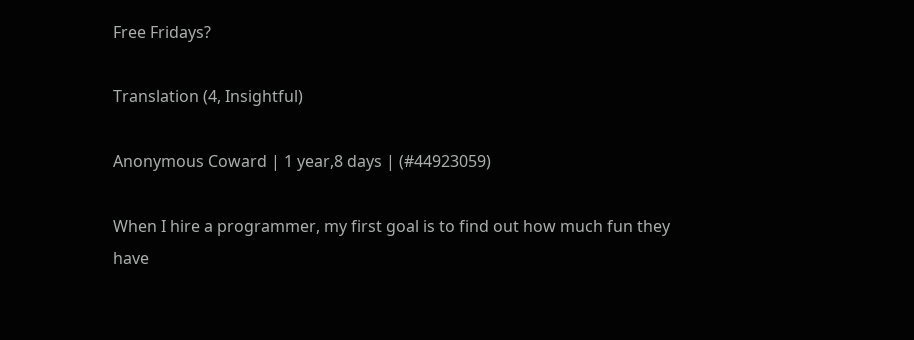Free Fridays?

Translation (4, Insightful)

Anonymous Coward | 1 year,8 days | (#44923059)

When I hire a programmer, my first goal is to find out how much fun they have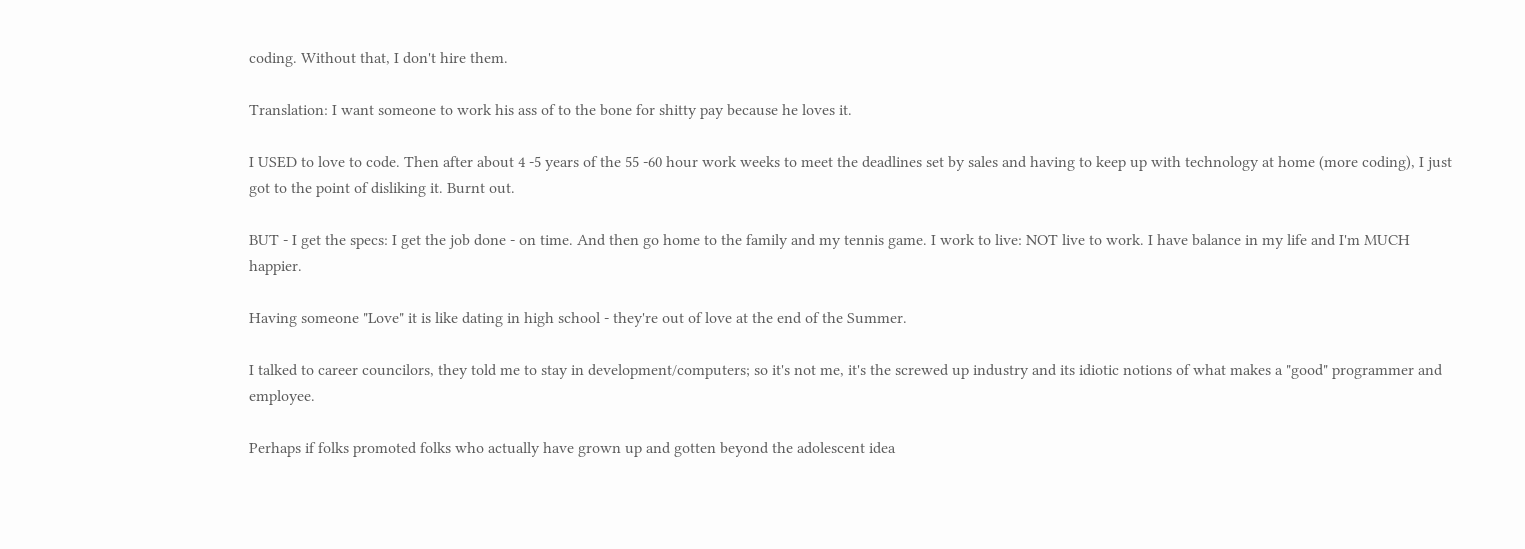coding. Without that, I don't hire them.

Translation: I want someone to work his ass of to the bone for shitty pay because he loves it.

I USED to love to code. Then after about 4 -5 years of the 55 -60 hour work weeks to meet the deadlines set by sales and having to keep up with technology at home (more coding), I just got to the point of disliking it. Burnt out.

BUT - I get the specs: I get the job done - on time. And then go home to the family and my tennis game. I work to live: NOT live to work. I have balance in my life and I'm MUCH happier.

Having someone "Love" it is like dating in high school - they're out of love at the end of the Summer.

I talked to career councilors, they told me to stay in development/computers; so it's not me, it's the screwed up industry and its idiotic notions of what makes a "good" programmer and employee.

Perhaps if folks promoted folks who actually have grown up and gotten beyond the adolescent idea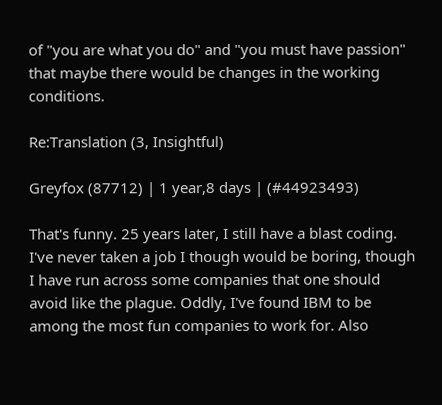of "you are what you do" and "you must have passion" that maybe there would be changes in the working conditions.

Re:Translation (3, Insightful)

Greyfox (87712) | 1 year,8 days | (#44923493)

That's funny. 25 years later, I still have a blast coding. I've never taken a job I though would be boring, though I have run across some companies that one should avoid like the plague. Oddly, I've found IBM to be among the most fun companies to work for. Also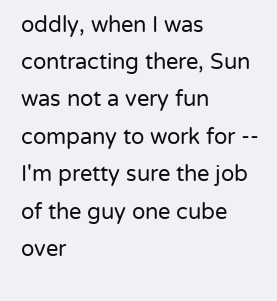oddly, when I was contracting there, Sun was not a very fun company to work for -- I'm pretty sure the job of the guy one cube over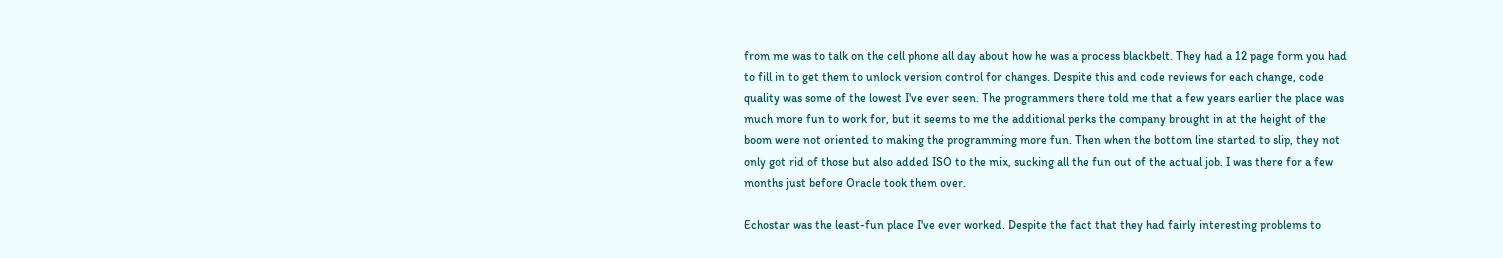from me was to talk on the cell phone all day about how he was a process blackbelt. They had a 12 page form you had to fill in to get them to unlock version control for changes. Despite this and code reviews for each change, code quality was some of the lowest I've ever seen. The programmers there told me that a few years earlier the place was much more fun to work for, but it seems to me the additional perks the company brought in at the height of the boom were not oriented to making the programming more fun. Then when the bottom line started to slip, they not only got rid of those but also added ISO to the mix, sucking all the fun out of the actual job. I was there for a few months just before Oracle took them over.

Echostar was the least-fun place I've ever worked. Despite the fact that they had fairly interesting problems to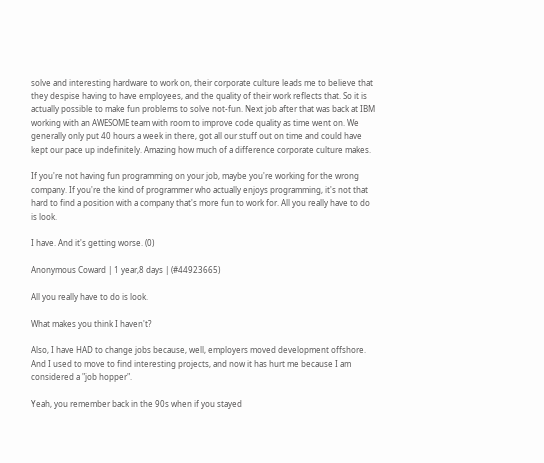solve and interesting hardware to work on, their corporate culture leads me to believe that they despise having to have employees, and the quality of their work reflects that. So it is actually possible to make fun problems to solve not-fun. Next job after that was back at IBM working with an AWESOME team with room to improve code quality as time went on. We generally only put 40 hours a week in there, got all our stuff out on time and could have kept our pace up indefinitely. Amazing how much of a difference corporate culture makes.

If you're not having fun programming on your job, maybe you're working for the wrong company. If you're the kind of programmer who actually enjoys programming, it's not that hard to find a position with a company that's more fun to work for. All you really have to do is look.

I have. And it's getting worse. (0)

Anonymous Coward | 1 year,8 days | (#44923665)

All you really have to do is look.

What makes you think I haven't?

Also, I have HAD to change jobs because, well, employers moved development offshore. And I used to move to find interesting projects, and now it has hurt me because I am considered a "job hopper".

Yeah, you remember back in the 90s when if you stayed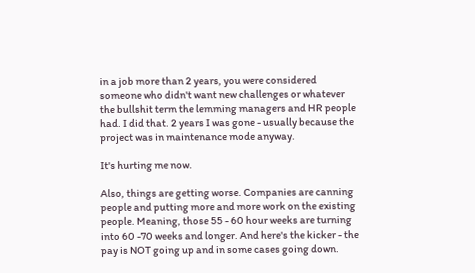in a job more than 2 years, you were considered someone who didn't want new challenges or whatever the bullshit term the lemming managers and HR people had. I did that. 2 years I was gone - usually because the project was in maintenance mode anyway.

It's hurting me now.

Also, things are getting worse. Companies are canning people and putting more and more work on the existing people. Meaning, those 55 - 60 hour weeks are turning into 60 -70 weeks and longer. And here's the kicker - the pay is NOT going up and in some cases going down.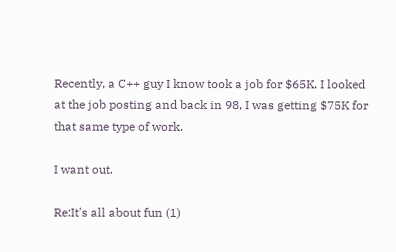Recently, a C++ guy I know took a job for $65K. I looked at the job posting and back in 98, I was getting $75K for that same type of work.

I want out.

Re:It's all about fun (1)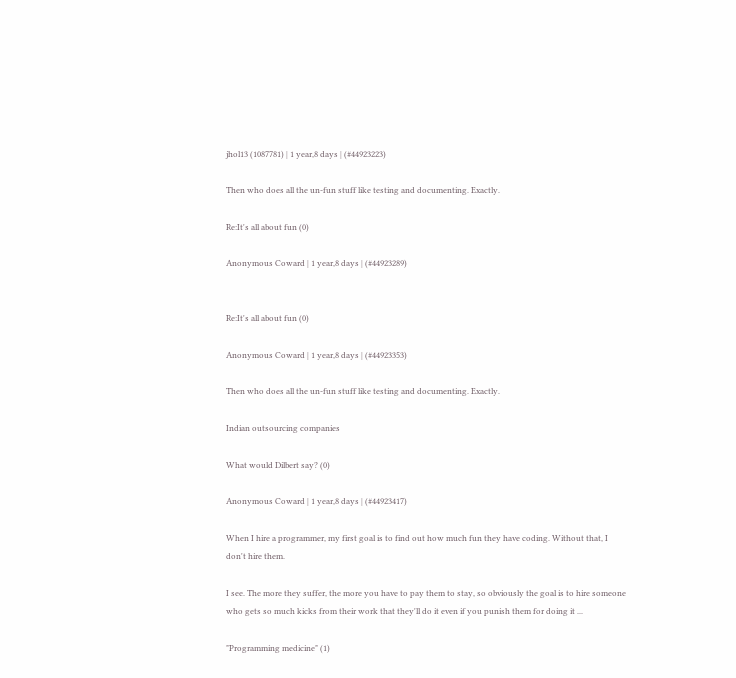jhol13 (1087781) | 1 year,8 days | (#44923223)

Then who does all the un-fun stuff like testing and documenting. Exactly.

Re:It's all about fun (0)

Anonymous Coward | 1 year,8 days | (#44923289)


Re:It's all about fun (0)

Anonymous Coward | 1 year,8 days | (#44923353)

Then who does all the un-fun stuff like testing and documenting. Exactly.

Indian outsourcing companies

What would Dilbert say? (0)

Anonymous Coward | 1 year,8 days | (#44923417)

When I hire a programmer, my first goal is to find out how much fun they have coding. Without that, I don't hire them.

I see. The more they suffer, the more you have to pay them to stay, so obviously the goal is to hire someone who gets so much kicks from their work that they'll do it even if you punish them for doing it ...

"Programming medicine" (1)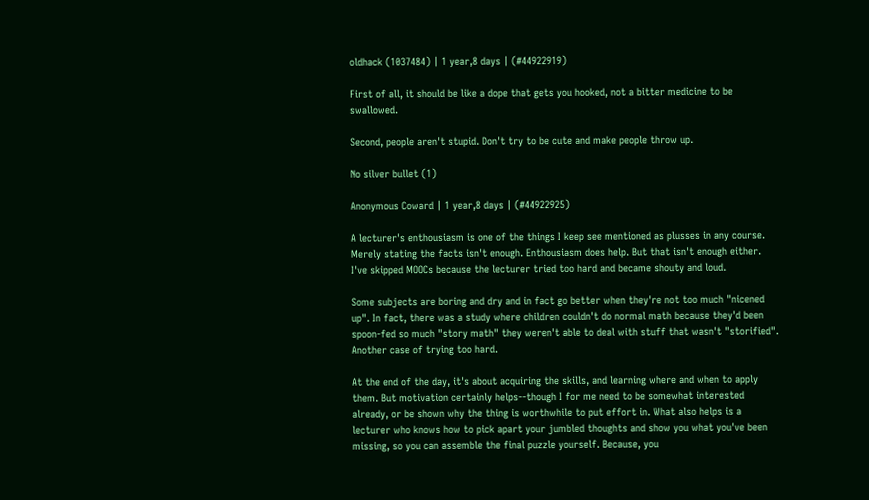oldhack (1037484) | 1 year,8 days | (#44922919)

First of all, it should be like a dope that gets you hooked, not a bitter medicine to be swallowed.

Second, people aren't stupid. Don't try to be cute and make people throw up.

No silver bullet (1)

Anonymous Coward | 1 year,8 days | (#44922925)

A lecturer's enthousiasm is one of the things I keep see mentioned as plusses in any course. Merely stating the facts isn't enough. Enthousiasm does help. But that isn't enough either. I've skipped MOOCs because the lecturer tried too hard and became shouty and loud.

Some subjects are boring and dry and in fact go better when they're not too much "nicened up". In fact, there was a study where children couldn't do normal math because they'd been spoon-fed so much "story math" they weren't able to deal with stuff that wasn't "storified". Another case of trying too hard.

At the end of the day, it's about acquiring the skills, and learning where and when to apply them. But motivation certainly helps--though I for me need to be somewhat interested already, or be shown why the thing is worthwhile to put effort in. What also helps is a lecturer who knows how to pick apart your jumbled thoughts and show you what you've been missing, so you can assemble the final puzzle yourself. Because, you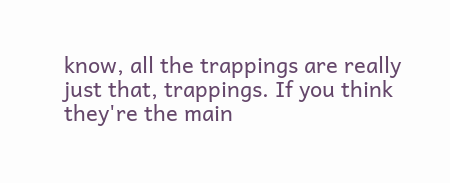know, all the trappings are really just that, trappings. If you think they're the main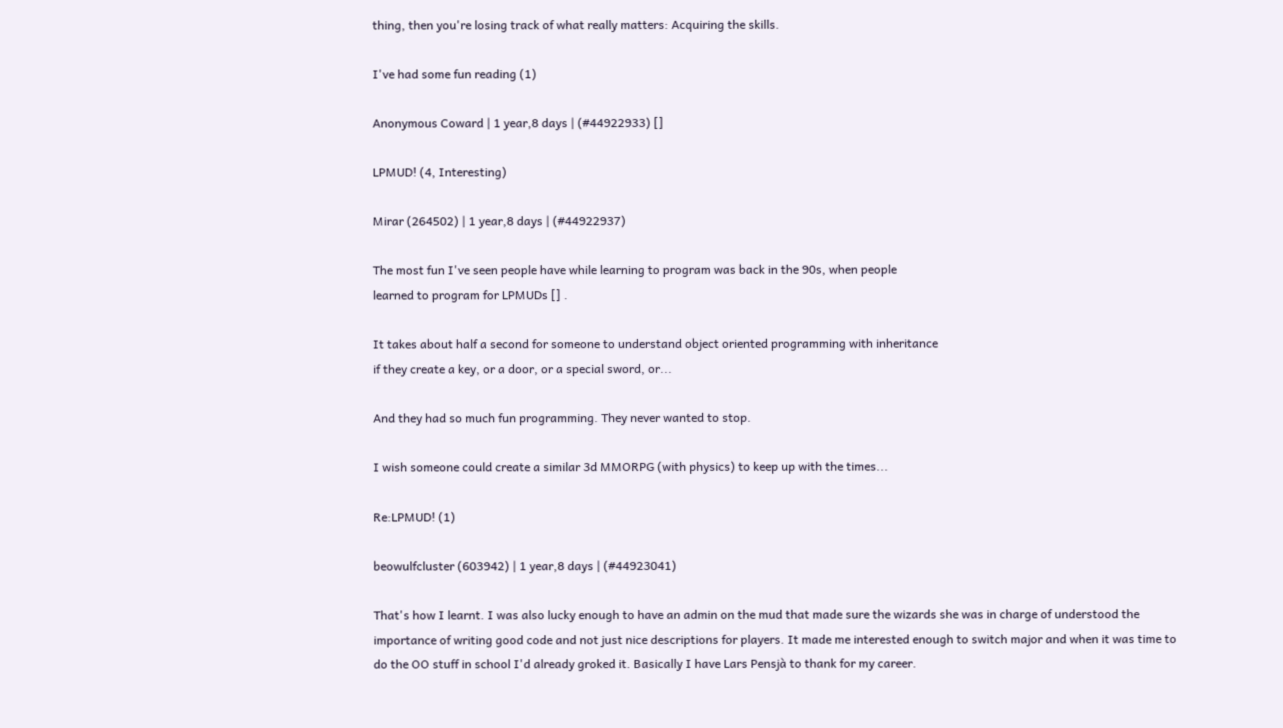thing, then you're losing track of what really matters: Acquiring the skills.

I've had some fun reading (1)

Anonymous Coward | 1 year,8 days | (#44922933) []

LPMUD! (4, Interesting)

Mirar (264502) | 1 year,8 days | (#44922937)

The most fun I've seen people have while learning to program was back in the 90s, when people
learned to program for LPMUDs [] .

It takes about half a second for someone to understand object oriented programming with inheritance
if they create a key, or a door, or a special sword, or...

And they had so much fun programming. They never wanted to stop.

I wish someone could create a similar 3d MMORPG (with physics) to keep up with the times...

Re:LPMUD! (1)

beowulfcluster (603942) | 1 year,8 days | (#44923041)

That's how I learnt. I was also lucky enough to have an admin on the mud that made sure the wizards she was in charge of understood the importance of writing good code and not just nice descriptions for players. It made me interested enough to switch major and when it was time to do the OO stuff in school I'd already groked it. Basically I have Lars Pensjà to thank for my career.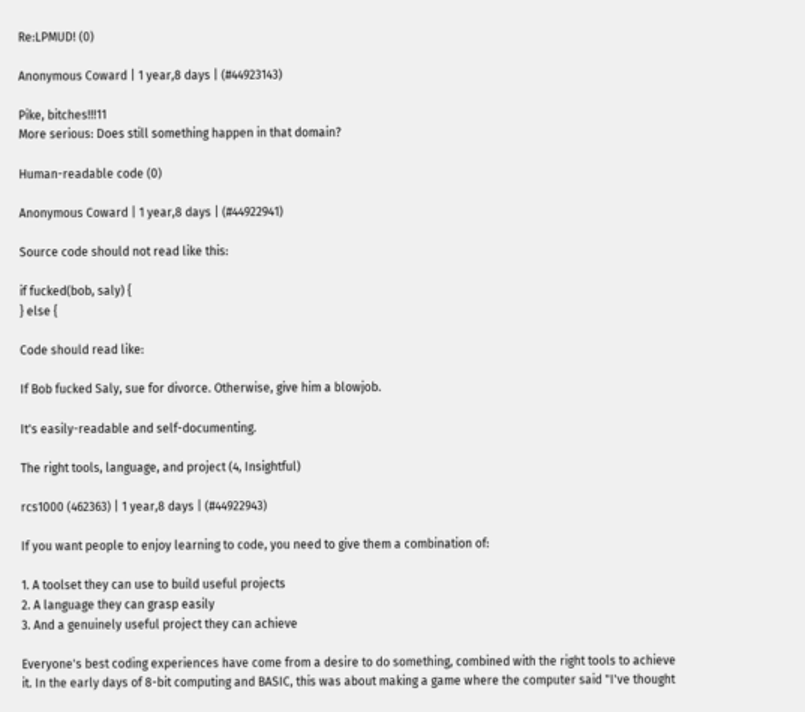Re:LPMUD! (0)

Anonymous Coward | 1 year,8 days | (#44923143)

Pike, bitches!!!11
More serious: Does still something happen in that domain?

Human-readable code (0)

Anonymous Coward | 1 year,8 days | (#44922941)

Source code should not read like this:

if fucked(bob, saly) {
} else {

Code should read like:

If Bob fucked Saly, sue for divorce. Otherwise, give him a blowjob.

It's easily-readable and self-documenting.

The right tools, language, and project (4, Insightful)

rcs1000 (462363) | 1 year,8 days | (#44922943)

If you want people to enjoy learning to code, you need to give them a combination of:

1. A toolset they can use to build useful projects
2. A language they can grasp easily
3. And a genuinely useful project they can achieve

Everyone's best coding experiences have come from a desire to do something, combined with the right tools to achieve it. In the early days of 8-bit computing and BASIC, this was about making a game where the computer said "I've thought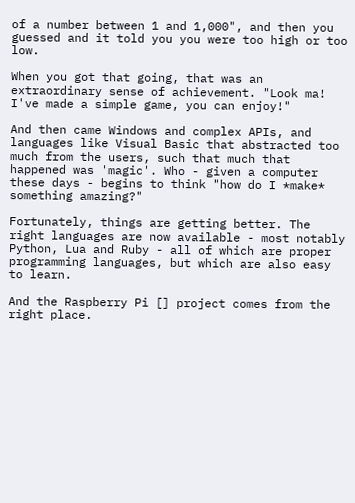of a number between 1 and 1,000", and then you guessed and it told you you were too high or too low.

When you got that going, that was an extraordinary sense of achievement. "Look ma! I've made a simple game, you can enjoy!"

And then came Windows and complex APIs, and languages like Visual Basic that abstracted too much from the users, such that much that happened was 'magic'. Who - given a computer these days - begins to think "how do I *make* something amazing?"

Fortunately, things are getting better. The right languages are now available - most notably Python, Lua and Ruby - all of which are proper programming languages, but which are also easy to learn.

And the Raspberry Pi [] project comes from the right place.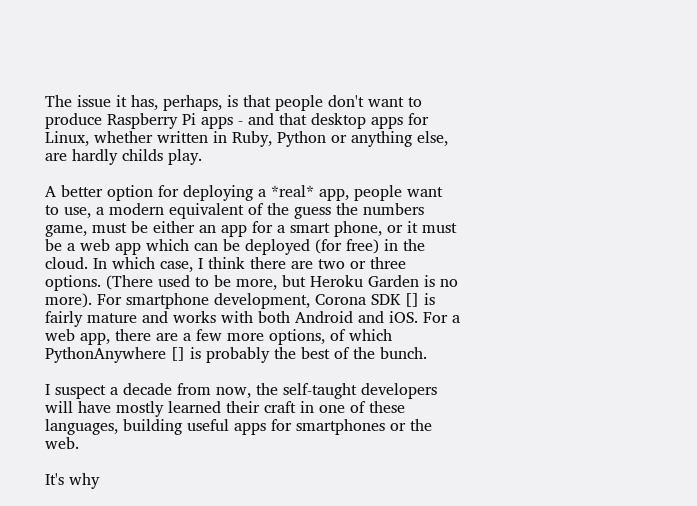The issue it has, perhaps, is that people don't want to produce Raspberry Pi apps - and that desktop apps for Linux, whether written in Ruby, Python or anything else, are hardly childs play.

A better option for deploying a *real* app, people want to use, a modern equivalent of the guess the numbers game, must be either an app for a smart phone, or it must be a web app which can be deployed (for free) in the cloud. In which case, I think there are two or three options. (There used to be more, but Heroku Garden is no more). For smartphone development, Corona SDK [] is fairly mature and works with both Android and iOS. For a web app, there are a few more options, of which PythonAnywhere [] is probably the best of the bunch.

I suspect a decade from now, the self-taught developers will have mostly learned their craft in one of these languages, building useful apps for smartphones or the web.

It's why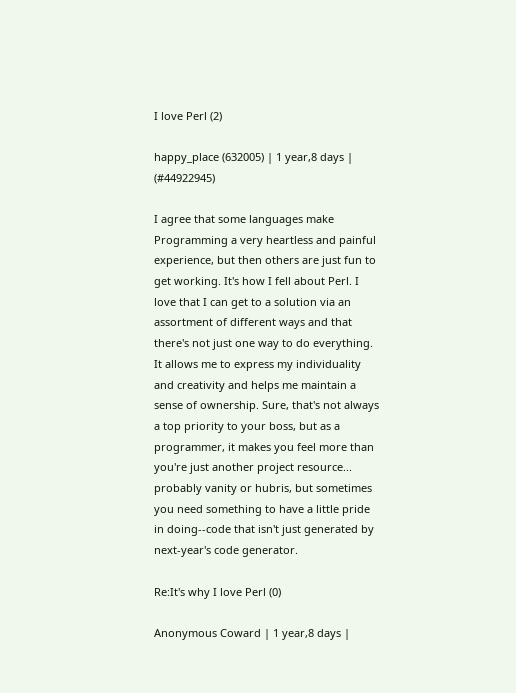I love Perl (2)

happy_place (632005) | 1 year,8 days | (#44922945)

I agree that some languages make Programming a very heartless and painful experience, but then others are just fun to get working. It's how I fell about Perl. I love that I can get to a solution via an assortment of different ways and that there's not just one way to do everything. It allows me to express my individuality and creativity and helps me maintain a sense of ownership. Sure, that's not always a top priority to your boss, but as a programmer, it makes you feel more than you're just another project resource... probably vanity or hubris, but sometimes you need something to have a little pride in doing--code that isn't just generated by next-year's code generator.

Re:It's why I love Perl (0)

Anonymous Coward | 1 year,8 days |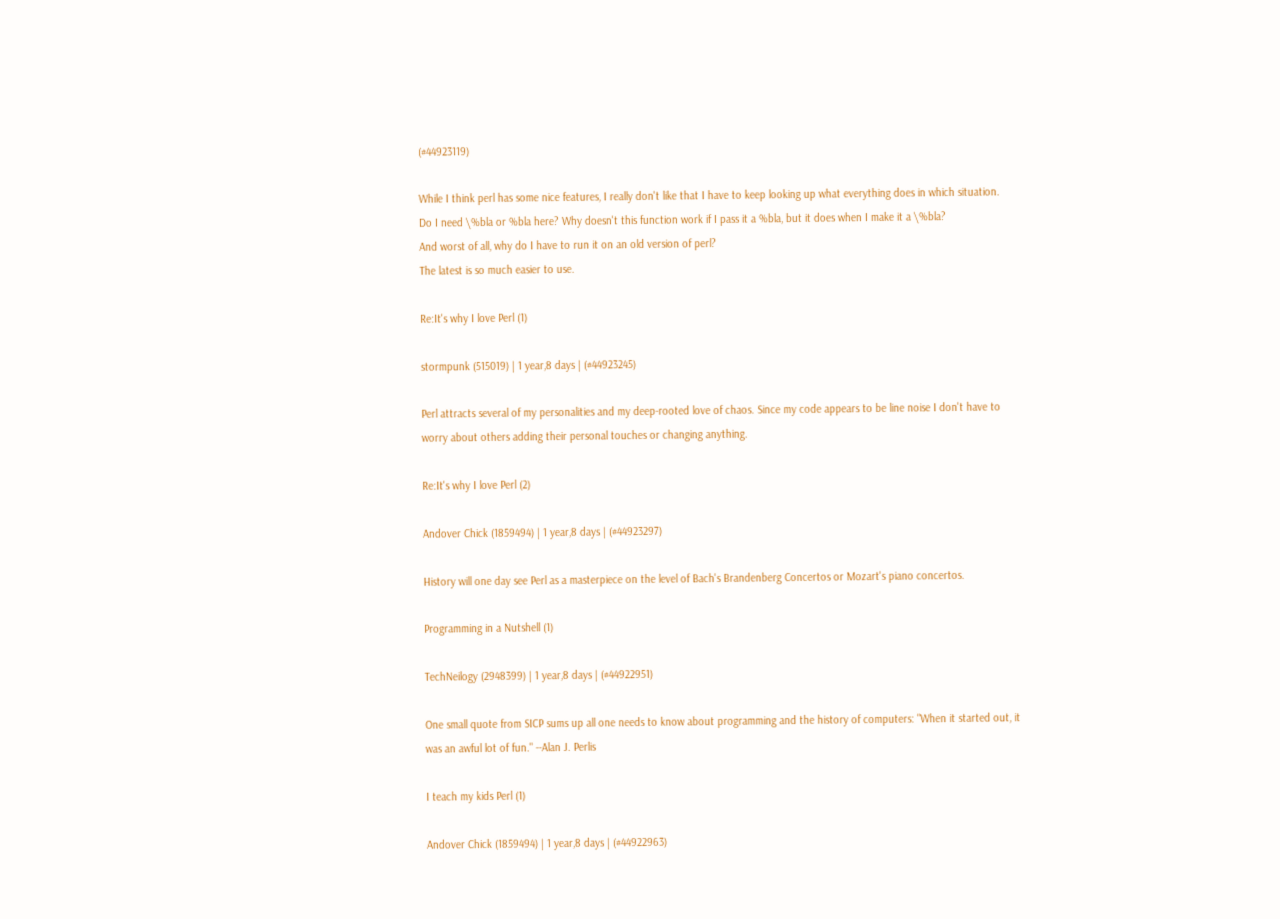(#44923119)

While I think perl has some nice features, I really don't like that I have to keep looking up what everything does in which situation.
Do I need \%bla or %bla here? Why doesn't this function work if I pass it a %bla, but it does when I make it a \%bla?
And worst of all, why do I have to run it on an old version of perl?
The latest is so much easier to use.

Re:It's why I love Perl (1)

stormpunk (515019) | 1 year,8 days | (#44923245)

Perl attracts several of my personalities and my deep-rooted love of chaos. Since my code appears to be line noise I don't have to worry about others adding their personal touches or changing anything.

Re:It's why I love Perl (2)

Andover Chick (1859494) | 1 year,8 days | (#44923297)

History will one day see Perl as a masterpiece on the level of Bach's Brandenberg Concertos or Mozart's piano concertos.

Programming in a Nutshell (1)

TechNeilogy (2948399) | 1 year,8 days | (#44922951)

One small quote from SICP sums up all one needs to know about programming and the history of computers: "When it started out, it was an awful lot of fun." --Alan J. Perlis

I teach my kids Perl (1)

Andover Chick (1859494) | 1 year,8 days | (#44922963)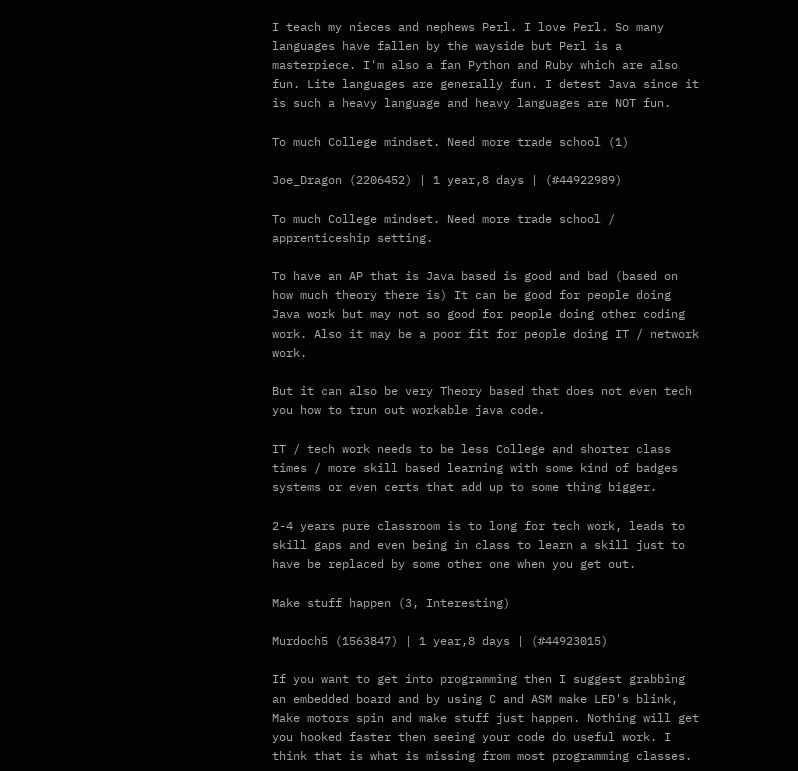I teach my nieces and nephews Perl. I love Perl. So many languages have fallen by the wayside but Perl is a masterpiece. I'm also a fan Python and Ruby which are also fun. Lite languages are generally fun. I detest Java since it is such a heavy language and heavy languages are NOT fun.

To much College mindset. Need more trade school (1)

Joe_Dragon (2206452) | 1 year,8 days | (#44922989)

To much College mindset. Need more trade school / apprenticeship setting.

To have an AP that is Java based is good and bad (based on how much theory there is) It can be good for people doing Java work but may not so good for people doing other coding work. Also it may be a poor fit for people doing IT / network work.

But it can also be very Theory based that does not even tech you how to trun out workable java code.

IT / tech work needs to be less College and shorter class times / more skill based learning with some kind of badges systems or even certs that add up to some thing bigger.

2-4 years pure classroom is to long for tech work, leads to skill gaps and even being in class to learn a skill just to have be replaced by some other one when you get out.

Make stuff happen (3, Interesting)

Murdoch5 (1563847) | 1 year,8 days | (#44923015)

If you want to get into programming then I suggest grabbing an embedded board and by using C and ASM make LED's blink, Make motors spin and make stuff just happen. Nothing will get you hooked faster then seeing your code do useful work. I think that is what is missing from most programming classes.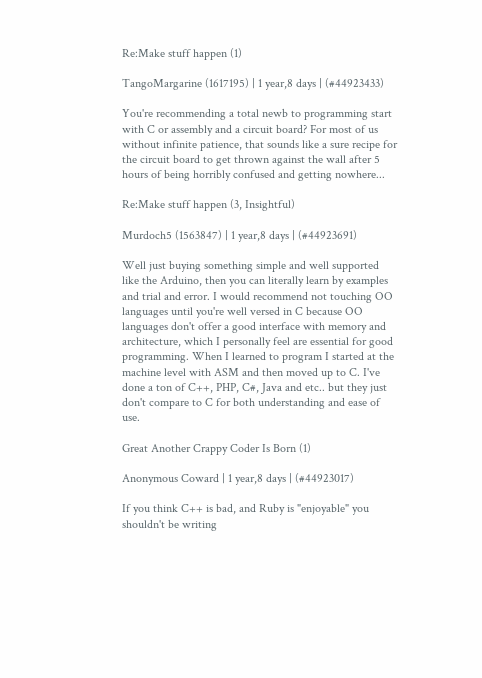Re:Make stuff happen (1)

TangoMargarine (1617195) | 1 year,8 days | (#44923433)

You're recommending a total newb to programming start with C or assembly and a circuit board? For most of us without infinite patience, that sounds like a sure recipe for the circuit board to get thrown against the wall after 5 hours of being horribly confused and getting nowhere...

Re:Make stuff happen (3, Insightful)

Murdoch5 (1563847) | 1 year,8 days | (#44923691)

Well just buying something simple and well supported like the Arduino, then you can literally learn by examples and trial and error. I would recommend not touching OO languages until you're well versed in C because OO languages don't offer a good interface with memory and architecture, which I personally feel are essential for good programming. When I learned to program I started at the machine level with ASM and then moved up to C. I've done a ton of C++, PHP, C#, Java and etc.. but they just don't compare to C for both understanding and ease of use.

Great Another Crappy Coder Is Born (1)

Anonymous Coward | 1 year,8 days | (#44923017)

If you think C++ is bad, and Ruby is "enjoyable" you shouldn't be writing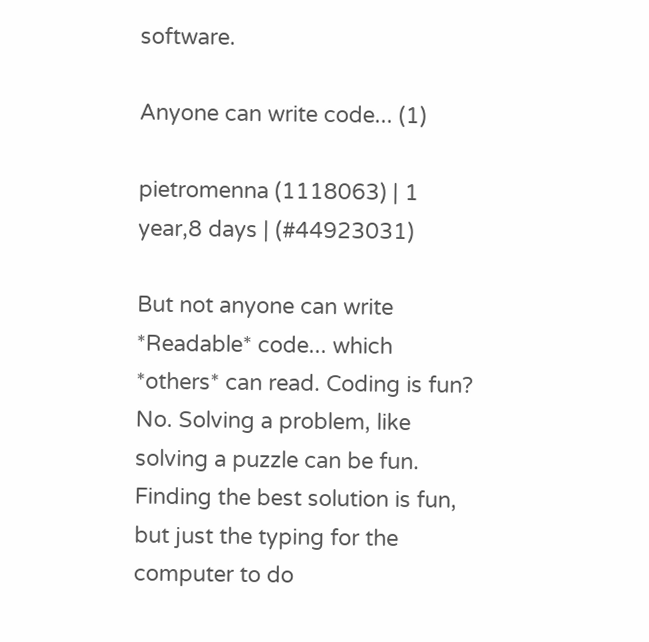software.

Anyone can write code... (1)

pietromenna (1118063) | 1 year,8 days | (#44923031)

But not anyone can write *Readable* code... which *others* can read. Coding is fun? No. Solving a problem, like solving a puzzle can be fun. Finding the best solution is fun, but just the typing for the computer to do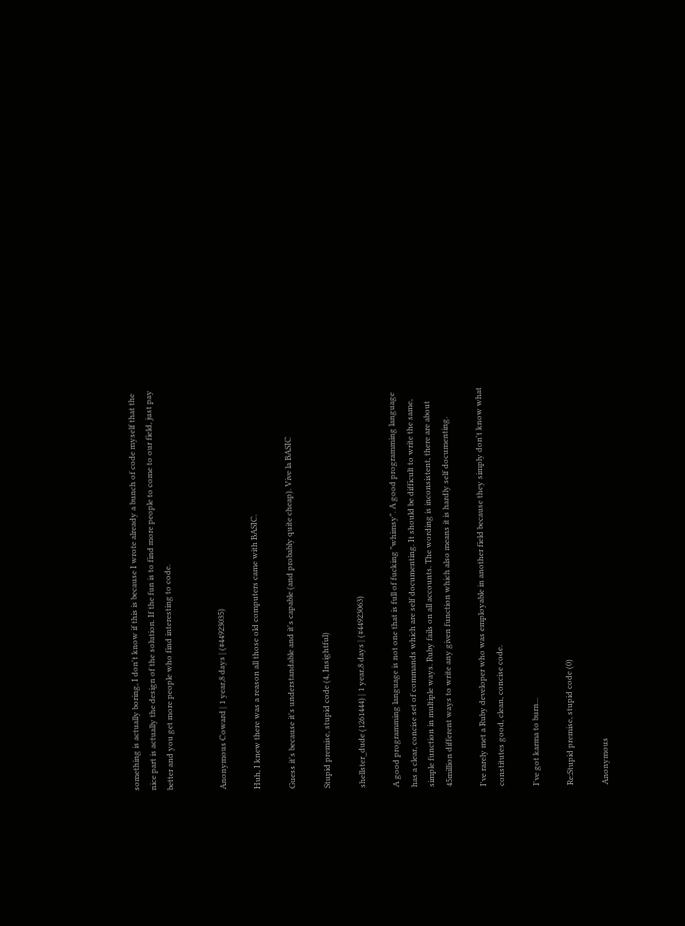something is actually boring, I don't know if this is because I wrote already a bunch of code myself that the nice part is actually the design of the solution. If the fun is to find more people to come to our field, just pay better and you get more people who find interesting to code.


Anonymous Coward | 1 year,8 days | (#44923035)

Huh, I knew there was a reason all those old computers came with BASIC.

Guess it's because it's understandable and it's capable (and probably quite cheap). Vive la BASIC

Stupid premise, stupid code (4, Insightful)

shellster_dude (1261444) | 1 year,8 days | (#44923063)

A good programming language is not one that is full of fucking "whimsy". A good programming language has a clear, concise set of commands which are self documenting. It should be difficult to write the same, simple function in multiple ways. Ruby fails on all accounts. The wording is inconsistent, there are about 45million different ways to write any given function which also means it is hardly self documenting.

I've rarely met a Ruby developer who was employable in another field because they simply don't know what constitutes good, clean, concise code.

I've got karma to burn...

Re:Stupid premise, stupid code (0)

Anonymous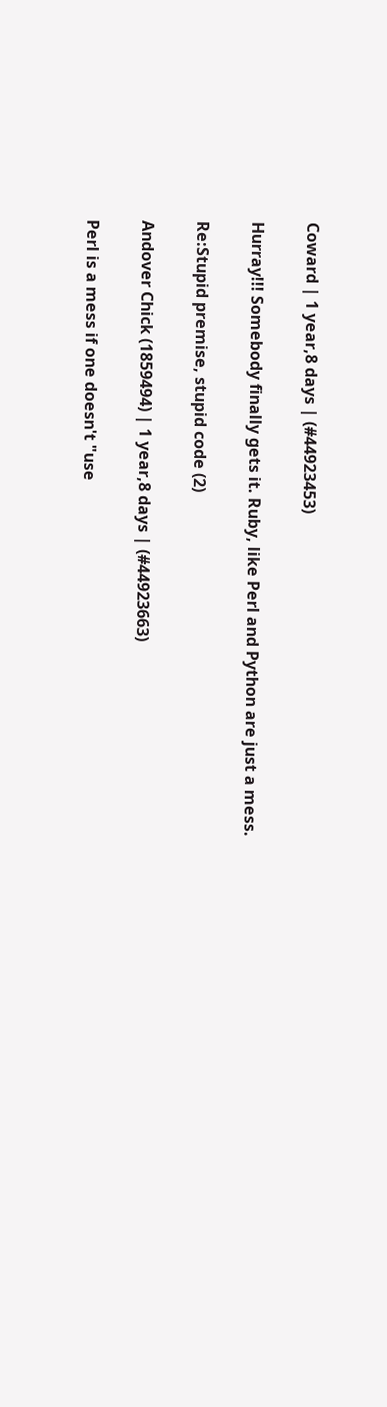Coward | 1 year,8 days | (#44923453)

Hurray!!! Somebody finally gets it. Ruby, like Perl and Python are just a mess.

Re:Stupid premise, stupid code (2)

Andover Chick (1859494) | 1 year,8 days | (#44923663)

Perl is a mess if one doesn't "use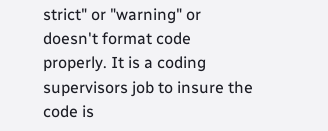strict" or "warning" or doesn't format code properly. It is a coding supervisors job to insure the code is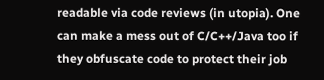readable via code reviews (in utopia). One can make a mess out of C/C++/Java too if they obfuscate code to protect their job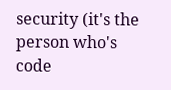security (it's the person who's code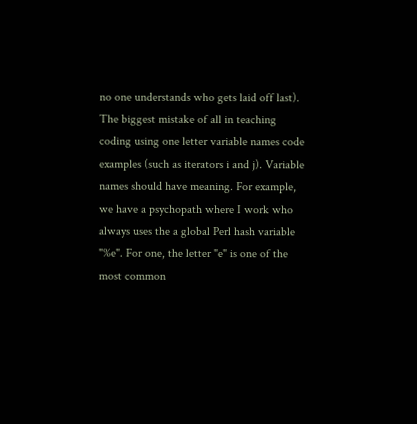no one understands who gets laid off last). The biggest mistake of all in teaching coding using one letter variable names code examples (such as iterators i and j). Variable names should have meaning. For example, we have a psychopath where I work who always uses the a global Perl hash variable "%e". For one, the letter "e" is one of the most common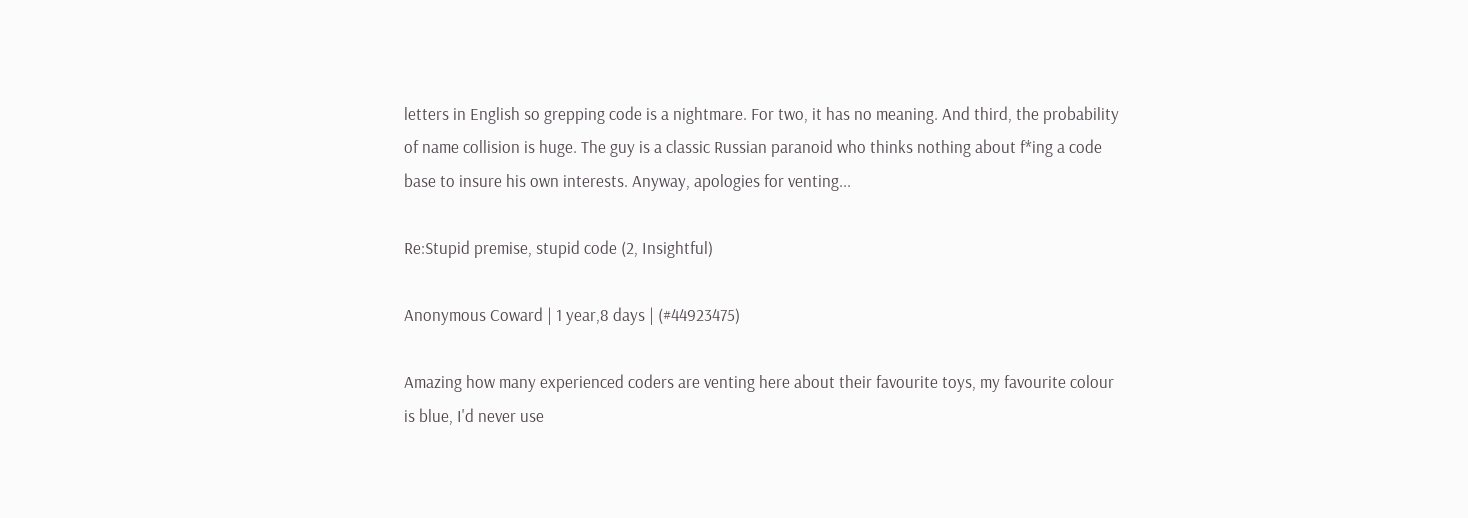letters in English so grepping code is a nightmare. For two, it has no meaning. And third, the probability of name collision is huge. The guy is a classic Russian paranoid who thinks nothing about f*ing a code base to insure his own interests. Anyway, apologies for venting...

Re:Stupid premise, stupid code (2, Insightful)

Anonymous Coward | 1 year,8 days | (#44923475)

Amazing how many experienced coders are venting here about their favourite toys, my favourite colour is blue, I'd never use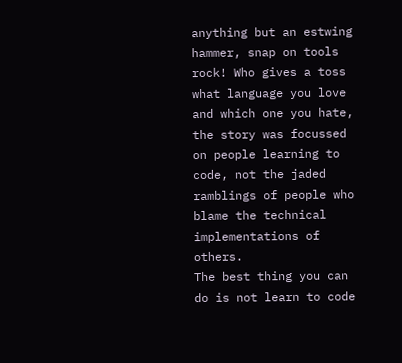anything but an estwing hammer, snap on tools rock! Who gives a toss what language you love and which one you hate, the story was focussed on people learning to code, not the jaded ramblings of people who blame the technical implementations of others.
The best thing you can do is not learn to code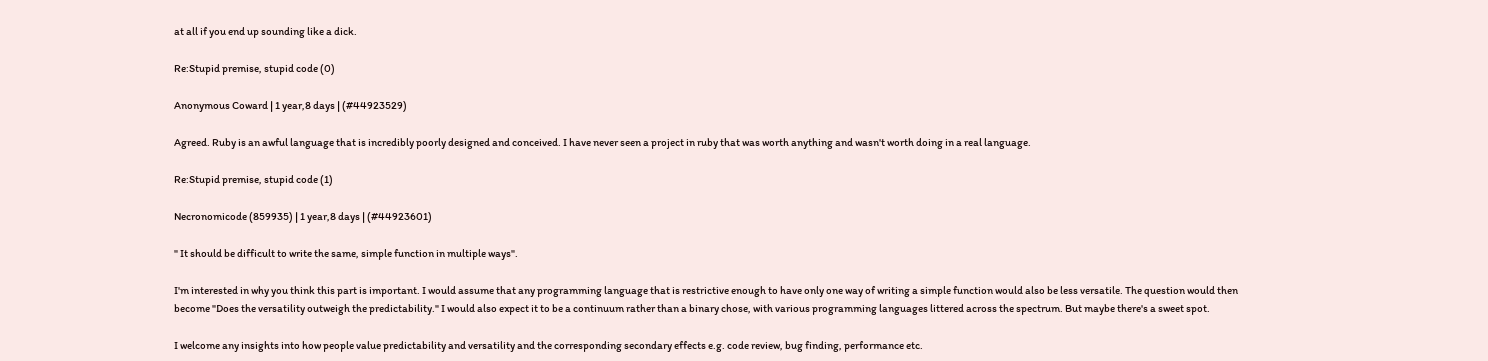at all if you end up sounding like a dick.

Re:Stupid premise, stupid code (0)

Anonymous Coward | 1 year,8 days | (#44923529)

Agreed. Ruby is an awful language that is incredibly poorly designed and conceived. I have never seen a project in ruby that was worth anything and wasn't worth doing in a real language.

Re:Stupid premise, stupid code (1)

Necronomicode (859935) | 1 year,8 days | (#44923601)

" It should be difficult to write the same, simple function in multiple ways".

I'm interested in why you think this part is important. I would assume that any programming language that is restrictive enough to have only one way of writing a simple function would also be less versatile. The question would then become "Does the versatility outweigh the predictability." I would also expect it to be a continuum rather than a binary chose, with various programming languages littered across the spectrum. But maybe there's a sweet spot.

I welcome any insights into how people value predictability and versatility and the corresponding secondary effects e.g. code review, bug finding, performance etc.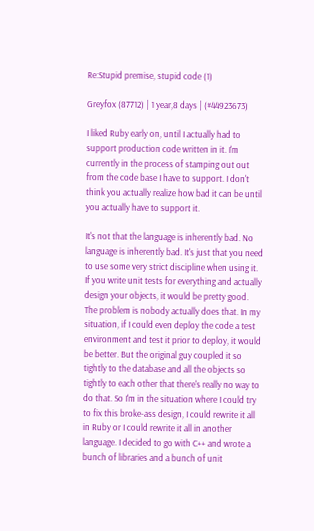Re:Stupid premise, stupid code (1)

Greyfox (87712) | 1 year,8 days | (#44923673)

I liked Ruby early on, until I actually had to support production code written in it. I'm currently in the process of stamping out out from the code base I have to support. I don't think you actually realize how bad it can be until you actually have to support it.

It's not that the language is inherently bad. No language is inherently bad. It's just that you need to use some very strict discipline when using it. If you write unit tests for everything and actually design your objects, it would be pretty good. The problem is nobody actually does that. In my situation, if I could even deploy the code a test environment and test it prior to deploy, it would be better. But the original guy coupled it so tightly to the database and all the objects so tightly to each other that there's really no way to do that. So I'm in the situation where I could try to fix this broke-ass design, I could rewrite it all in Ruby or I could rewrite it all in another language. I decided to go with C++ and wrote a bunch of libraries and a bunch of unit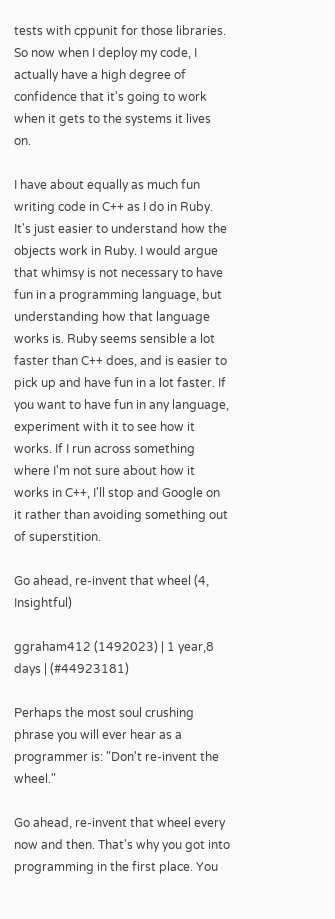tests with cppunit for those libraries. So now when I deploy my code, I actually have a high degree of confidence that it's going to work when it gets to the systems it lives on.

I have about equally as much fun writing code in C++ as I do in Ruby. It's just easier to understand how the objects work in Ruby. I would argue that whimsy is not necessary to have fun in a programming language, but understanding how that language works is. Ruby seems sensible a lot faster than C++ does, and is easier to pick up and have fun in a lot faster. If you want to have fun in any language, experiment with it to see how it works. If I run across something where I'm not sure about how it works in C++, I'll stop and Google on it rather than avoiding something out of superstition.

Go ahead, re-invent that wheel (4, Insightful)

ggraham412 (1492023) | 1 year,8 days | (#44923181)

Perhaps the most soul crushing phrase you will ever hear as a programmer is: "Don't re-invent the wheel."

Go ahead, re-invent that wheel every now and then. That's why you got into programming in the first place. You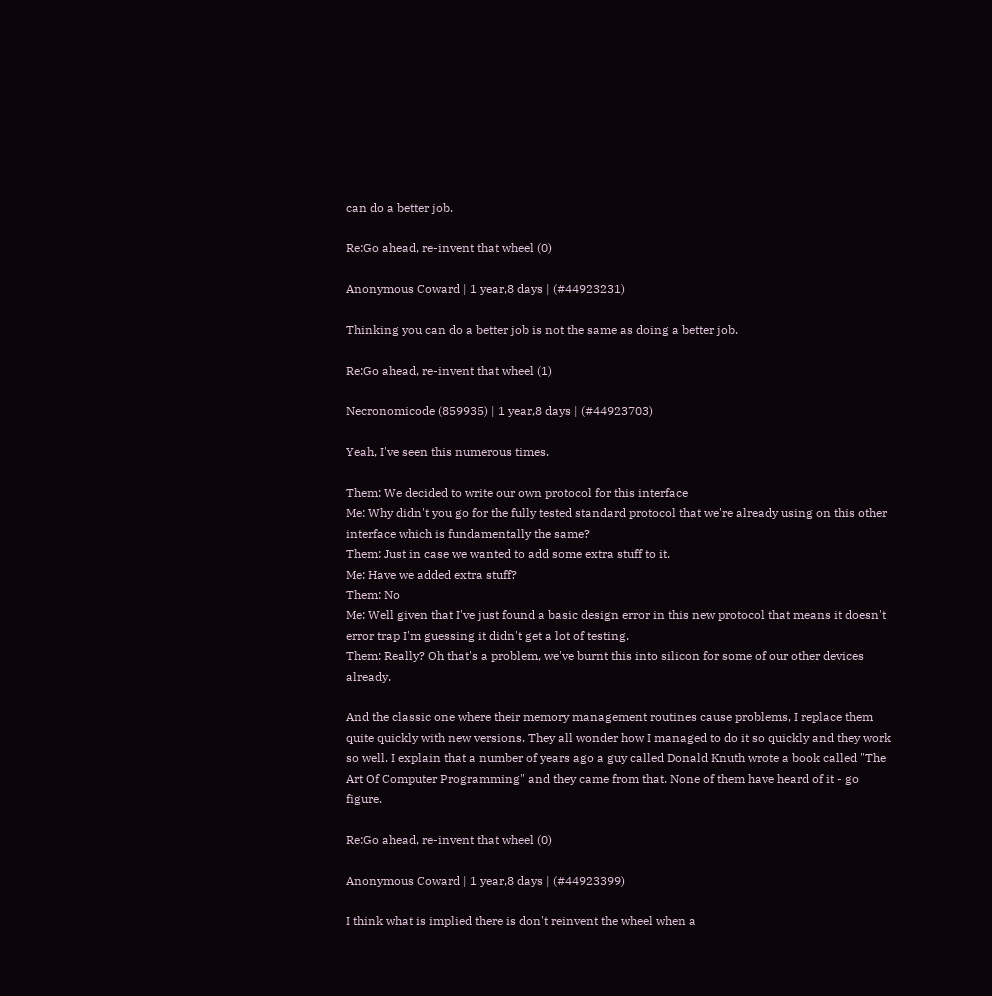can do a better job.

Re:Go ahead, re-invent that wheel (0)

Anonymous Coward | 1 year,8 days | (#44923231)

Thinking you can do a better job is not the same as doing a better job.

Re:Go ahead, re-invent that wheel (1)

Necronomicode (859935) | 1 year,8 days | (#44923703)

Yeah, I've seen this numerous times.

Them: We decided to write our own protocol for this interface
Me: Why didn't you go for the fully tested standard protocol that we're already using on this other interface which is fundamentally the same?
Them: Just in case we wanted to add some extra stuff to it.
Me: Have we added extra stuff?
Them: No
Me: Well given that I've just found a basic design error in this new protocol that means it doesn't error trap I'm guessing it didn't get a lot of testing.
Them: Really? Oh that's a problem, we've burnt this into silicon for some of our other devices already.

And the classic one where their memory management routines cause problems, I replace them quite quickly with new versions. They all wonder how I managed to do it so quickly and they work so well. I explain that a number of years ago a guy called Donald Knuth wrote a book called "The Art Of Computer Programming" and they came from that. None of them have heard of it - go figure.

Re:Go ahead, re-invent that wheel (0)

Anonymous Coward | 1 year,8 days | (#44923399)

I think what is implied there is don't reinvent the wheel when a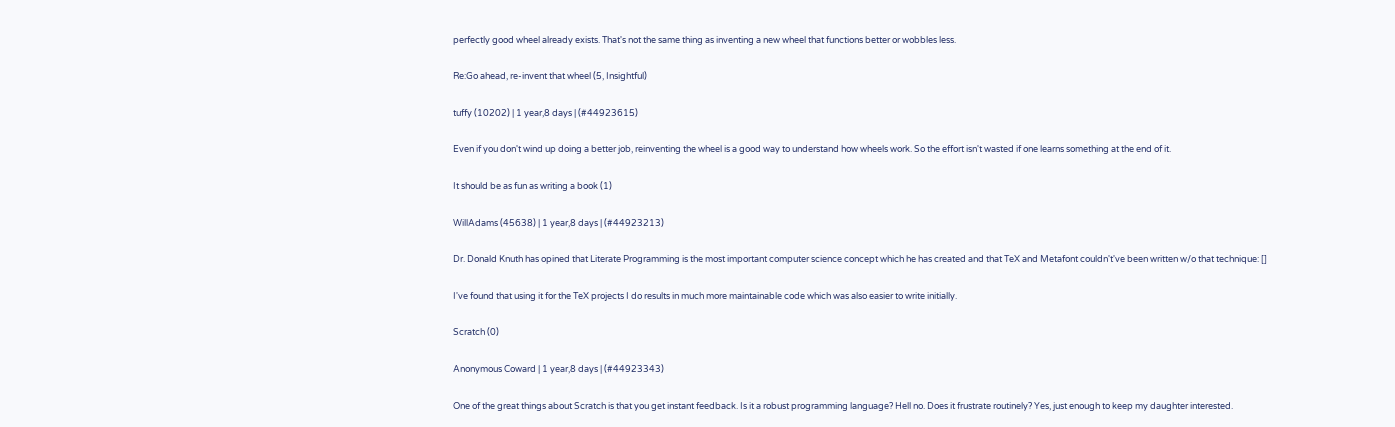perfectly good wheel already exists. That's not the same thing as inventing a new wheel that functions better or wobbles less.

Re:Go ahead, re-invent that wheel (5, Insightful)

tuffy (10202) | 1 year,8 days | (#44923615)

Even if you don't wind up doing a better job, reinventing the wheel is a good way to understand how wheels work. So the effort isn't wasted if one learns something at the end of it.

It should be as fun as writing a book (1)

WillAdams (45638) | 1 year,8 days | (#44923213)

Dr. Donald Knuth has opined that Literate Programming is the most important computer science concept which he has created and that TeX and Metafont couldn't've been written w/o that technique: []

I've found that using it for the TeX projects I do results in much more maintainable code which was also easier to write initially.

Scratch (0)

Anonymous Coward | 1 year,8 days | (#44923343)

One of the great things about Scratch is that you get instant feedback. Is it a robust programming language? Hell no. Does it frustrate routinely? Yes, just enough to keep my daughter interested.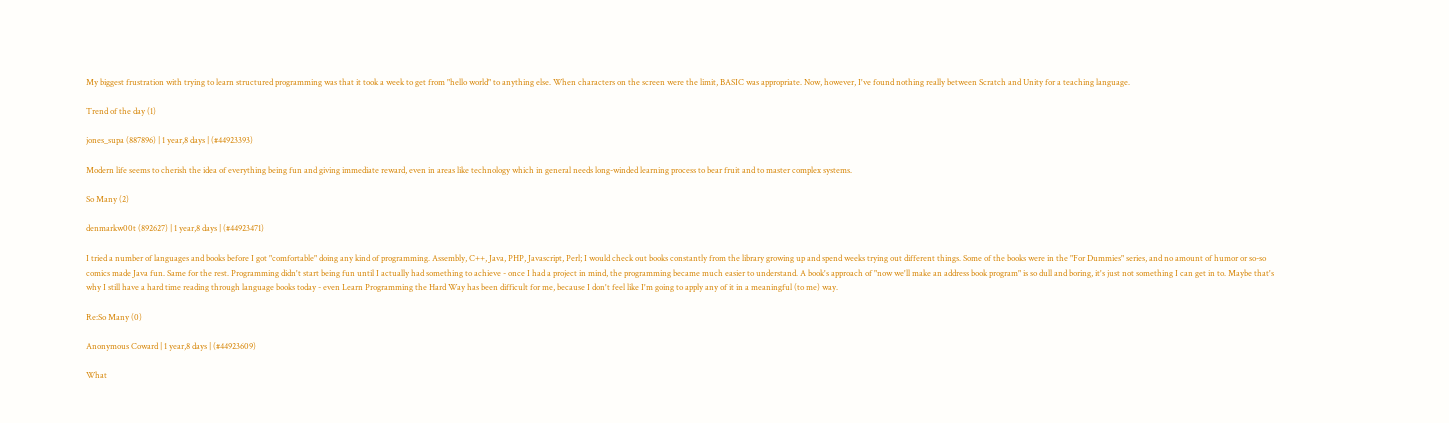My biggest frustration with trying to learn structured programming was that it took a week to get from "hello world" to anything else. When characters on the screen were the limit, BASIC was appropriate. Now, however, I've found nothing really between Scratch and Unity for a teaching language.

Trend of the day (1)

jones_supa (887896) | 1 year,8 days | (#44923393)

Modern life seems to cherish the idea of everything being fun and giving immediate reward, even in areas like technology which in general needs long-winded learning process to bear fruit and to master complex systems.

So Many (2)

denmarkw00t (892627) | 1 year,8 days | (#44923471)

I tried a number of languages and books before I got "comfortable" doing any kind of programming. Assembly, C++, Java, PHP, Javascript, Perl; I would check out books constantly from the library growing up and spend weeks trying out different things. Some of the books were in the "For Dummies" series, and no amount of humor or so-so comics made Java fun. Same for the rest. Programming didn't start being fun until I actually had something to achieve - once I had a project in mind, the programming became much easier to understand. A book's approach of "now we'll make an address book program" is so dull and boring, it's just not something I can get in to. Maybe that's why I still have a hard time reading through language books today - even Learn Programming the Hard Way has been difficult for me, because I don't feel like I'm going to apply any of it in a meaningful (to me) way.

Re:So Many (0)

Anonymous Coward | 1 year,8 days | (#44923609)

What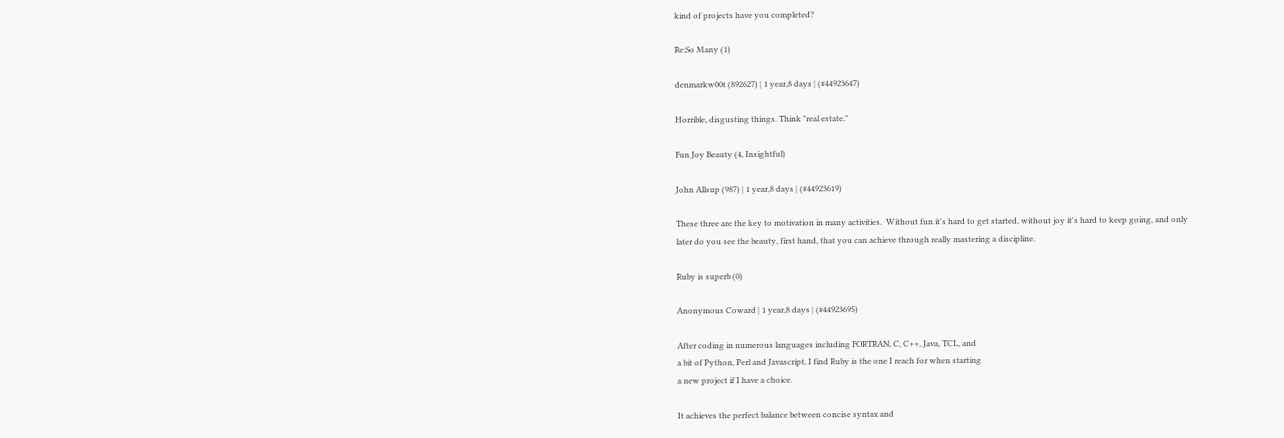kind of projects have you completed?

Re:So Many (1)

denmarkw00t (892627) | 1 year,8 days | (#44923647)

Horrible, disgusting things. Think "real estate."

Fun Joy Beauty (4, Insightful)

John Allsup (987) | 1 year,8 days | (#44923619)

These three are the key to motivation in many activities.  Without fun it's hard to get started, without joy it's hard to keep going, and only later do you see the beauty, first hand, that you can achieve through really mastering a discipline.

Ruby is superb (0)

Anonymous Coward | 1 year,8 days | (#44923695)

After coding in numerous languages including FORTRAN, C, C++, Java, TCL, and
a bit of Python, Perl and Javascript, I find Ruby is the one I reach for when starting
a new project if I have a choice.

It achieves the perfect balance between concise syntax and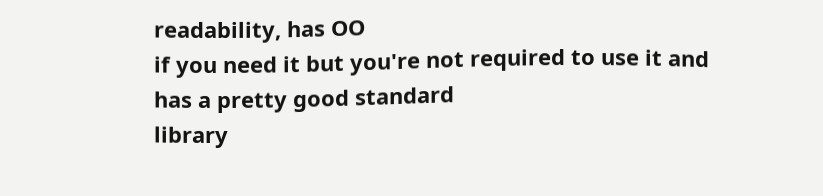readability, has OO
if you need it but you're not required to use it and has a pretty good standard
library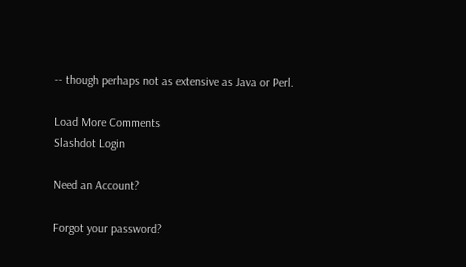-- though perhaps not as extensive as Java or Perl.

Load More Comments
Slashdot Login

Need an Account?

Forgot your password?